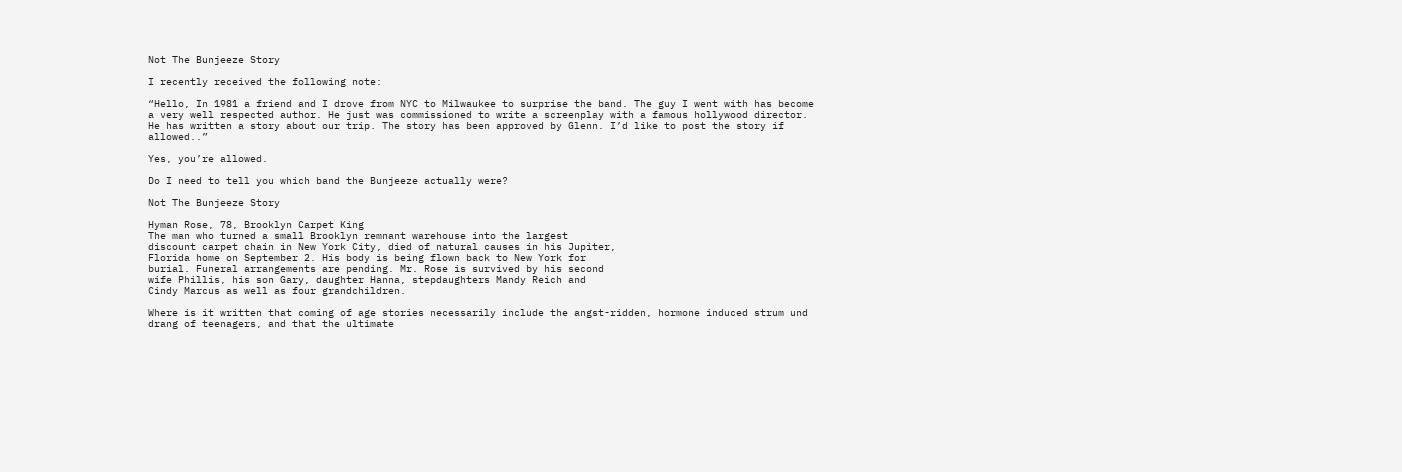Not The Bunjeeze Story

I recently received the following note:

“Hello, In 1981 a friend and I drove from NYC to Milwaukee to surprise the band. The guy I went with has become a very well respected author. He just was commissioned to write a screenplay with a famous hollywood director.
He has written a story about our trip. The story has been approved by Glenn. I’d like to post the story if allowed..”

Yes, you’re allowed.

Do I need to tell you which band the Bunjeeze actually were?

Not The Bunjeeze Story

Hyman Rose, 78, Brooklyn Carpet King
The man who turned a small Brooklyn remnant warehouse into the largest
discount carpet chain in New York City, died of natural causes in his Jupiter,
Florida home on September 2. His body is being flown back to New York for
burial. Funeral arrangements are pending. Mr. Rose is survived by his second
wife Phillis, his son Gary, daughter Hanna, stepdaughters Mandy Reich and
Cindy Marcus as well as four grandchildren.

Where is it written that coming of age stories necessarily include the angst-ridden, hormone induced strum und drang of teenagers, and that the ultimate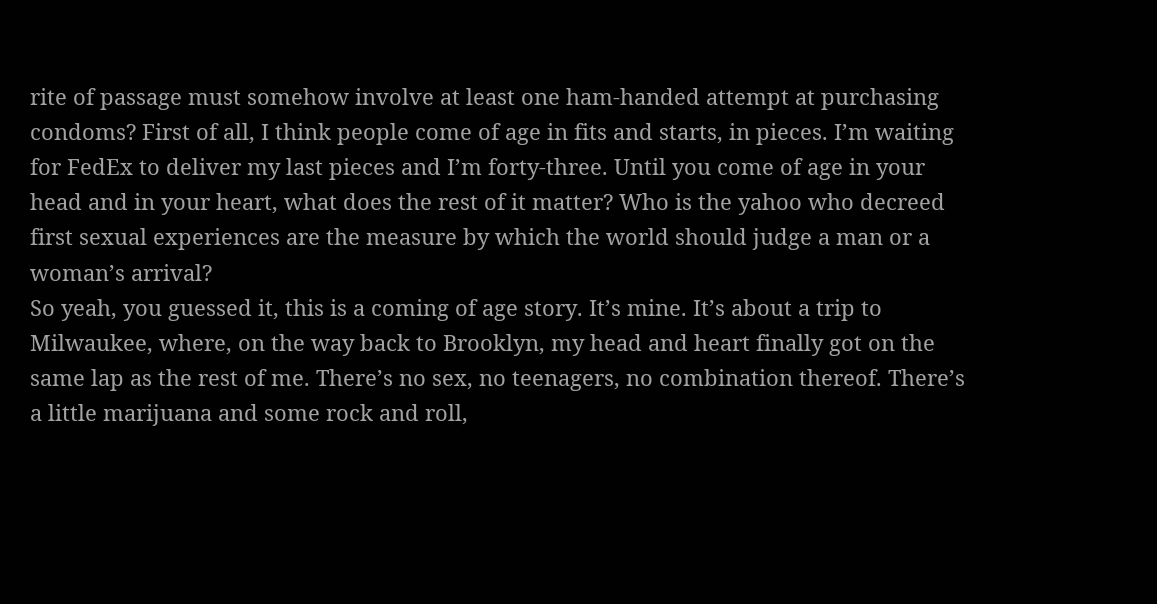rite of passage must somehow involve at least one ham-handed attempt at purchasing condoms? First of all, I think people come of age in fits and starts, in pieces. I’m waiting for FedEx to deliver my last pieces and I’m forty-three. Until you come of age in your head and in your heart, what does the rest of it matter? Who is the yahoo who decreed first sexual experiences are the measure by which the world should judge a man or a woman’s arrival?
So yeah, you guessed it, this is a coming of age story. It’s mine. It’s about a trip to Milwaukee, where, on the way back to Brooklyn, my head and heart finally got on the same lap as the rest of me. There’s no sex, no teenagers, no combination thereof. There’s a little marijuana and some rock and roll,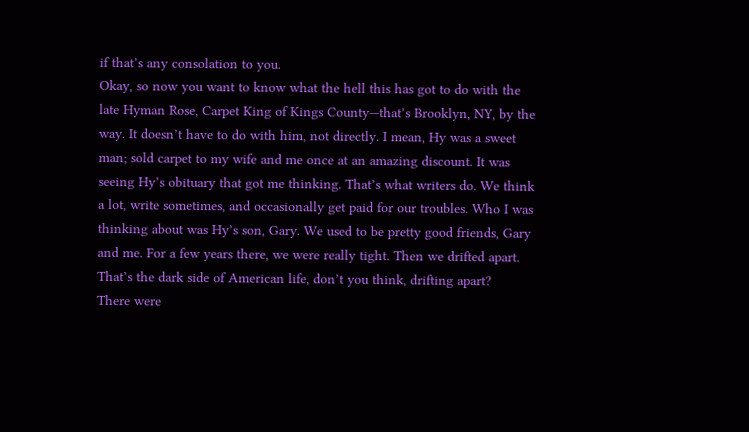if that’s any consolation to you.
Okay, so now you want to know what the hell this has got to do with the late Hyman Rose, Carpet King of Kings County—that’s Brooklyn, NY, by the way. It doesn’t have to do with him, not directly. I mean, Hy was a sweet man; sold carpet to my wife and me once at an amazing discount. It was seeing Hy’s obituary that got me thinking. That’s what writers do. We think a lot, write sometimes, and occasionally get paid for our troubles. Who I was thinking about was Hy’s son, Gary. We used to be pretty good friends, Gary and me. For a few years there, we were really tight. Then we drifted apart. That’s the dark side of American life, don’t you think, drifting apart?
There were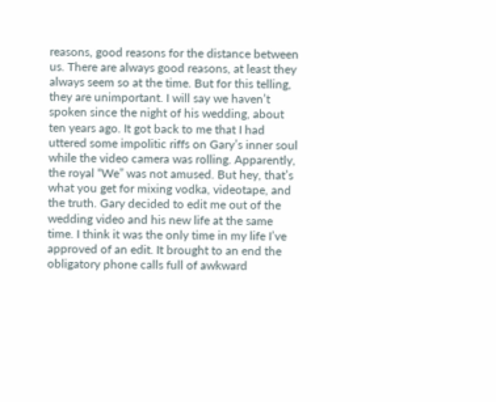reasons, good reasons for the distance between us. There are always good reasons, at least they always seem so at the time. But for this telling, they are unimportant. I will say we haven’t spoken since the night of his wedding, about ten years ago. It got back to me that I had uttered some impolitic riffs on Gary’s inner soul while the video camera was rolling. Apparently, the royal “We” was not amused. But hey, that’s what you get for mixing vodka, videotape, and the truth. Gary decided to edit me out of the wedding video and his new life at the same time. I think it was the only time in my life I’ve approved of an edit. It brought to an end the obligatory phone calls full of awkward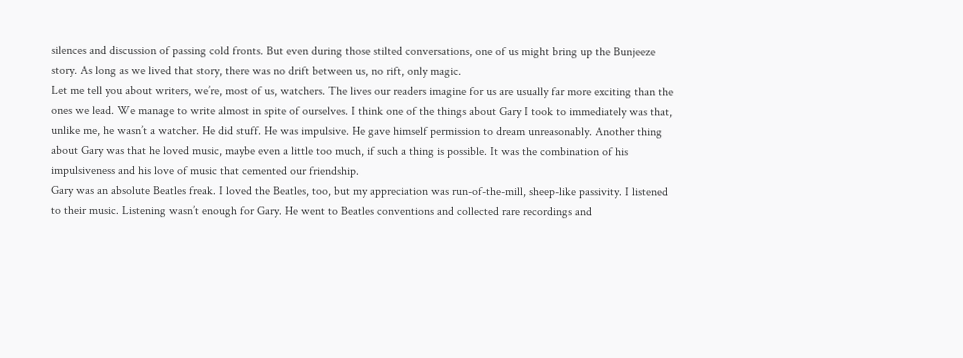silences and discussion of passing cold fronts. But even during those stilted conversations, one of us might bring up the Bunjeeze story. As long as we lived that story, there was no drift between us, no rift, only magic.
Let me tell you about writers, we’re, most of us, watchers. The lives our readers imagine for us are usually far more exciting than the ones we lead. We manage to write almost in spite of ourselves. I think one of the things about Gary I took to immediately was that, unlike me, he wasn’t a watcher. He did stuff. He was impulsive. He gave himself permission to dream unreasonably. Another thing about Gary was that he loved music, maybe even a little too much, if such a thing is possible. It was the combination of his impulsiveness and his love of music that cemented our friendship.
Gary was an absolute Beatles freak. I loved the Beatles, too, but my appreciation was run-of-the-mill, sheep-like passivity. I listened to their music. Listening wasn’t enough for Gary. He went to Beatles conventions and collected rare recordings and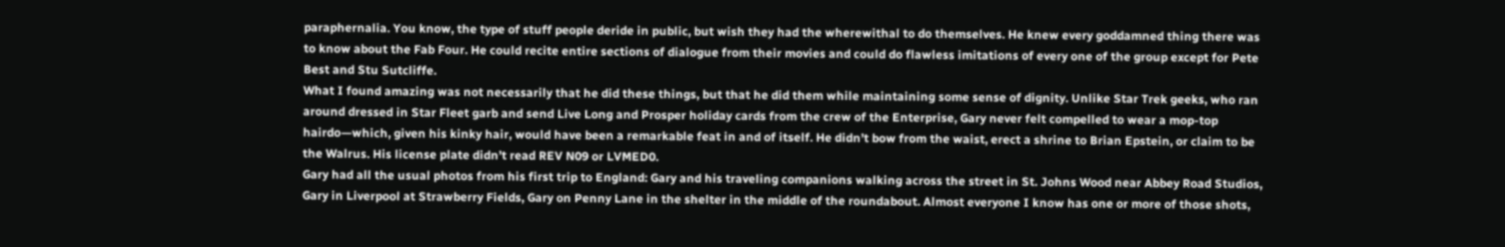paraphernalia. You know, the type of stuff people deride in public, but wish they had the wherewithal to do themselves. He knew every goddamned thing there was to know about the Fab Four. He could recite entire sections of dialogue from their movies and could do flawless imitations of every one of the group except for Pete Best and Stu Sutcliffe.
What I found amazing was not necessarily that he did these things, but that he did them while maintaining some sense of dignity. Unlike Star Trek geeks, who ran around dressed in Star Fleet garb and send Live Long and Prosper holiday cards from the crew of the Enterprise, Gary never felt compelled to wear a mop-top hairdo—which, given his kinky hair, would have been a remarkable feat in and of itself. He didn’t bow from the waist, erect a shrine to Brian Epstein, or claim to be the Walrus. His license plate didn’t read REV N09 or LVMED0.
Gary had all the usual photos from his first trip to England: Gary and his traveling companions walking across the street in St. Johns Wood near Abbey Road Studios, Gary in Liverpool at Strawberry Fields, Gary on Penny Lane in the shelter in the middle of the roundabout. Almost everyone I know has one or more of those shots,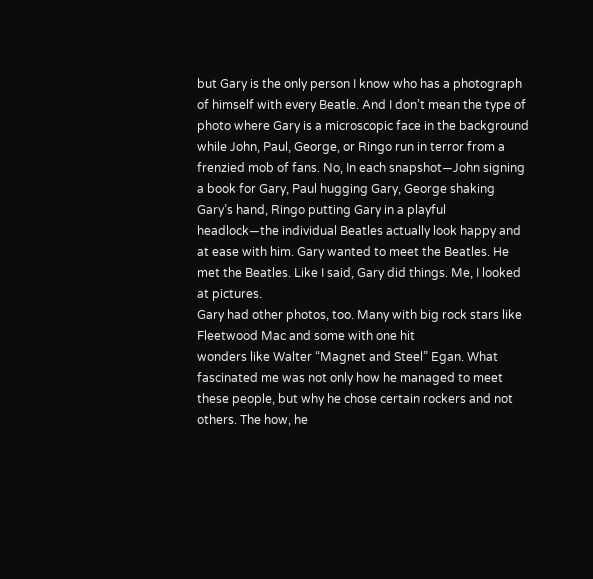but Gary is the only person I know who has a photograph of himself with every Beatle. And I don’t mean the type of photo where Gary is a microscopic face in the background while John, Paul, George, or Ringo run in terror from a frenzied mob of fans. No, In each snapshot—John signing a book for Gary, Paul hugging Gary, George shaking Gary’s hand, Ringo putting Gary in a playful headlock—the individual Beatles actually look happy and at ease with him. Gary wanted to meet the Beatles. He met the Beatles. Like I said, Gary did things. Me, I looked at pictures.
Gary had other photos, too. Many with big rock stars like Fleetwood Mac and some with one hit
wonders like Walter “Magnet and Steel” Egan. What fascinated me was not only how he managed to meet these people, but why he chose certain rockers and not others. The how, he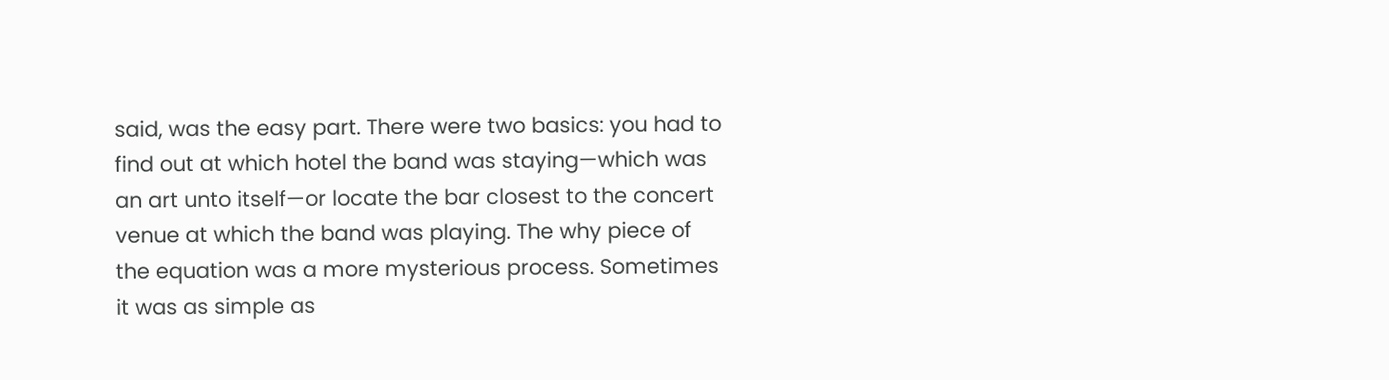said, was the easy part. There were two basics: you had to find out at which hotel the band was staying—which was an art unto itself—or locate the bar closest to the concert venue at which the band was playing. The why piece of the equation was a more mysterious process. Sometimes it was as simple as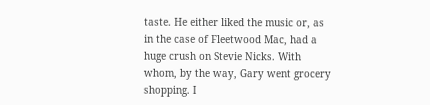taste. He either liked the music or, as in the case of Fleetwood Mac, had a huge crush on Stevie Nicks. With whom, by the way, Gary went grocery shopping. I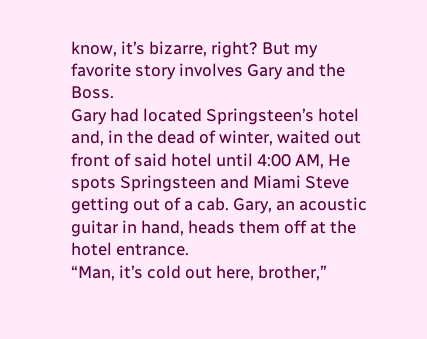know, it’s bizarre, right? But my favorite story involves Gary and the Boss.
Gary had located Springsteen’s hotel and, in the dead of winter, waited out front of said hotel until 4:00 AM, He spots Springsteen and Miami Steve getting out of a cab. Gary, an acoustic guitar in hand, heads them off at the hotel entrance.
“Man, it’s cold out here, brother,”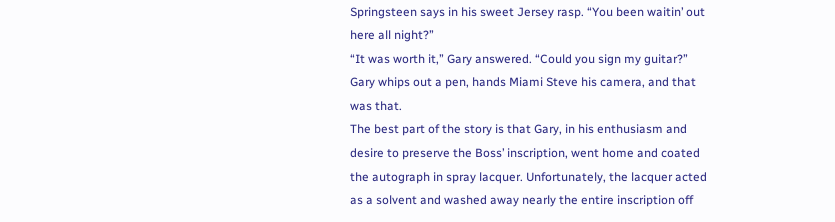Springsteen says in his sweet Jersey rasp. “You been waitin’ out here all night?”
“It was worth it,” Gary answered. “Could you sign my guitar?”
Gary whips out a pen, hands Miami Steve his camera, and that was that.
The best part of the story is that Gary, in his enthusiasm and desire to preserve the Boss’ inscription, went home and coated the autograph in spray lacquer. Unfortunately, the lacquer acted as a solvent and washed away nearly the entire inscription off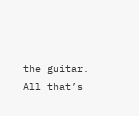the guitar. All that’s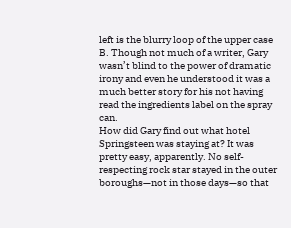left is the blurry loop of the upper case B. Though not much of a writer, Gary wasn’t blind to the power of dramatic irony and even he understood it was a much better story for his not having read the ingredients label on the spray can.
How did Gary find out what hotel Springsteen was staying at? It was pretty easy, apparently. No self-respecting rock star stayed in the outer boroughs—not in those days—so that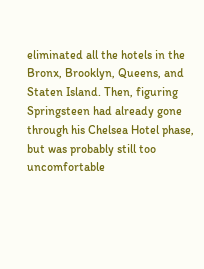eliminated all the hotels in the Bronx, Brooklyn, Queens, and Staten Island. Then, figuring Springsteen had already gone through his Chelsea Hotel phase, but was probably still too uncomfortable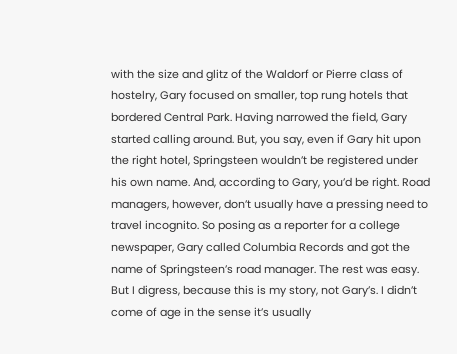with the size and glitz of the Waldorf or Pierre class of hostelry, Gary focused on smaller, top rung hotels that bordered Central Park. Having narrowed the field, Gary started calling around. But, you say, even if Gary hit upon the right hotel, Springsteen wouldn’t be registered under his own name. And, according to Gary, you’d be right. Road managers, however, don’t usually have a pressing need to travel incognito. So posing as a reporter for a college newspaper, Gary called Columbia Records and got the name of Springsteen’s road manager. The rest was easy.
But I digress, because this is my story, not Gary’s. I didn’t come of age in the sense it’s usually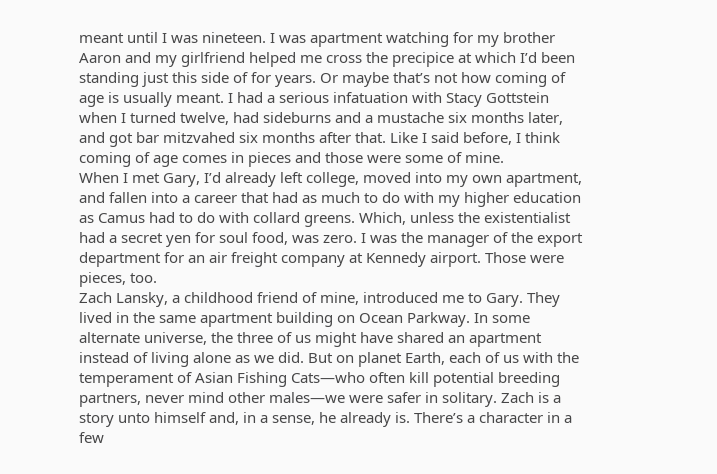meant until I was nineteen. I was apartment watching for my brother Aaron and my girlfriend helped me cross the precipice at which I’d been standing just this side of for years. Or maybe that’s not how coming of age is usually meant. I had a serious infatuation with Stacy Gottstein when I turned twelve, had sideburns and a mustache six months later, and got bar mitzvahed six months after that. Like I said before, I think coming of age comes in pieces and those were some of mine.
When I met Gary, I’d already left college, moved into my own apartment, and fallen into a career that had as much to do with my higher education as Camus had to do with collard greens. Which, unless the existentialist had a secret yen for soul food, was zero. I was the manager of the export department for an air freight company at Kennedy airport. Those were pieces, too.
Zach Lansky, a childhood friend of mine, introduced me to Gary. They lived in the same apartment building on Ocean Parkway. In some alternate universe, the three of us might have shared an apartment instead of living alone as we did. But on planet Earth, each of us with the temperament of Asian Fishing Cats—who often kill potential breeding partners, never mind other males—we were safer in solitary. Zach is a story unto himself and, in a sense, he already is. There’s a character in a few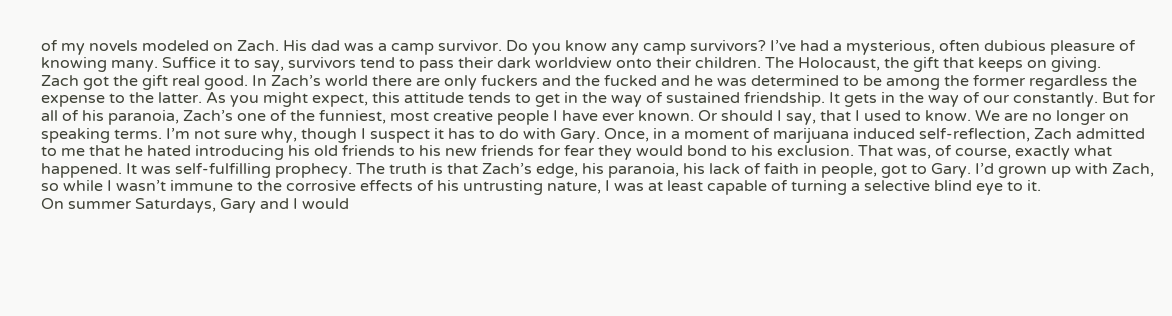of my novels modeled on Zach. His dad was a camp survivor. Do you know any camp survivors? I’ve had a mysterious, often dubious pleasure of knowing many. Suffice it to say, survivors tend to pass their dark worldview onto their children. The Holocaust, the gift that keeps on giving.
Zach got the gift real good. In Zach’s world there are only fuckers and the fucked and he was determined to be among the former regardless the expense to the latter. As you might expect, this attitude tends to get in the way of sustained friendship. It gets in the way of our constantly. But for all of his paranoia, Zach’s one of the funniest, most creative people I have ever known. Or should I say, that I used to know. We are no longer on speaking terms. I’m not sure why, though I suspect it has to do with Gary. Once, in a moment of marijuana induced self-reflection, Zach admitted to me that he hated introducing his old friends to his new friends for fear they would bond to his exclusion. That was, of course, exactly what happened. It was self-fulfilling prophecy. The truth is that Zach’s edge, his paranoia, his lack of faith in people, got to Gary. I’d grown up with Zach, so while I wasn’t immune to the corrosive effects of his untrusting nature, I was at least capable of turning a selective blind eye to it.
On summer Saturdays, Gary and I would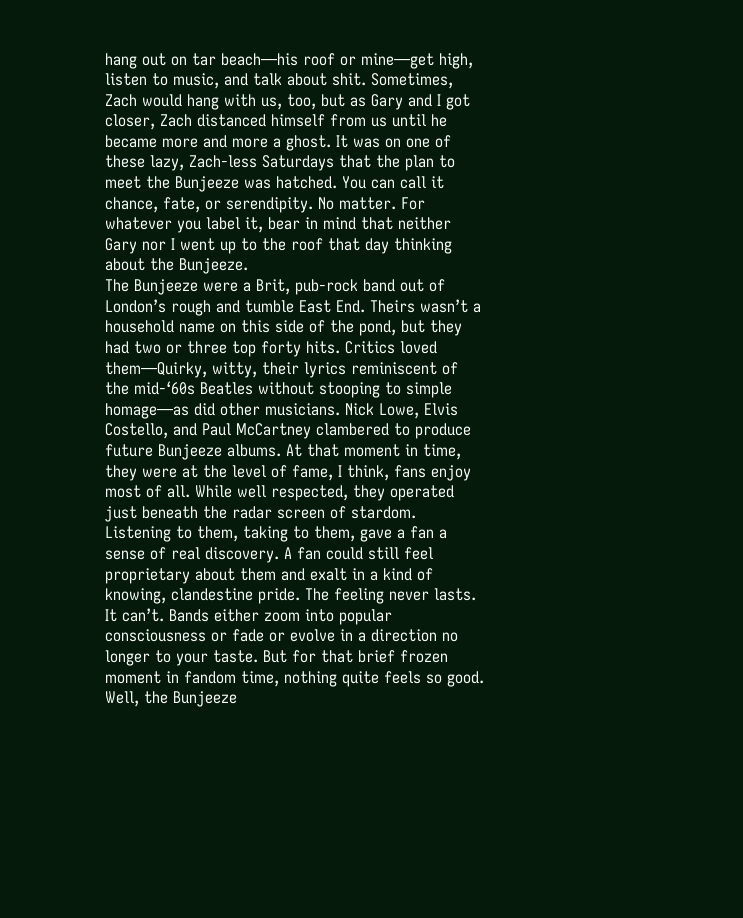hang out on tar beach—his roof or mine—get high, listen to music, and talk about shit. Sometimes, Zach would hang with us, too, but as Gary and I got closer, Zach distanced himself from us until he became more and more a ghost. It was on one of these lazy, Zach-less Saturdays that the plan to meet the Bunjeeze was hatched. You can call it chance, fate, or serendipity. No matter. For whatever you label it, bear in mind that neither Gary nor I went up to the roof that day thinking about the Bunjeeze.
The Bunjeeze were a Brit, pub-rock band out of London’s rough and tumble East End. Theirs wasn’t a household name on this side of the pond, but they had two or three top forty hits. Critics loved them—Quirky, witty, their lyrics reminiscent of the mid-‘60s Beatles without stooping to simple homage—as did other musicians. Nick Lowe, Elvis Costello, and Paul McCartney clambered to produce future Bunjeeze albums. At that moment in time, they were at the level of fame, I think, fans enjoy most of all. While well respected, they operated just beneath the radar screen of stardom. Listening to them, taking to them, gave a fan a sense of real discovery. A fan could still feel proprietary about them and exalt in a kind of knowing, clandestine pride. The feeling never lasts. It can’t. Bands either zoom into popular consciousness or fade or evolve in a direction no longer to your taste. But for that brief frozen moment in fandom time, nothing quite feels so good.
Well, the Bunjeeze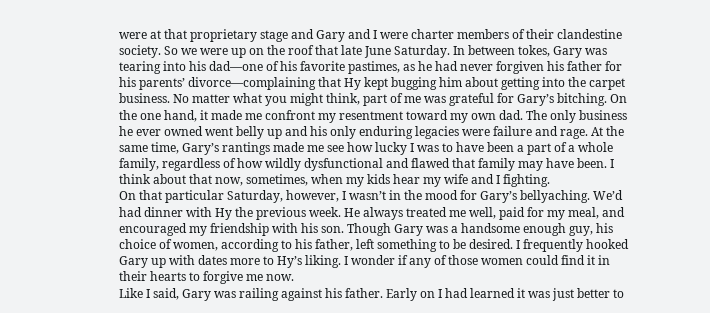were at that proprietary stage and Gary and I were charter members of their clandestine society. So we were up on the roof that late June Saturday. In between tokes, Gary was tearing into his dad—one of his favorite pastimes, as he had never forgiven his father for his parents’ divorce—complaining that Hy kept bugging him about getting into the carpet business. No matter what you might think, part of me was grateful for Gary’s bitching. On the one hand, it made me confront my resentment toward my own dad. The only business he ever owned went belly up and his only enduring legacies were failure and rage. At the same time, Gary’s rantings made me see how lucky I was to have been a part of a whole family, regardless of how wildly dysfunctional and flawed that family may have been. I think about that now, sometimes, when my kids hear my wife and I fighting.
On that particular Saturday, however, I wasn’t in the mood for Gary’s bellyaching. We’d had dinner with Hy the previous week. He always treated me well, paid for my meal, and encouraged my friendship with his son. Though Gary was a handsome enough guy, his choice of women, according to his father, left something to be desired. I frequently hooked Gary up with dates more to Hy’s liking. I wonder if any of those women could find it in their hearts to forgive me now.
Like I said, Gary was railing against his father. Early on I had learned it was just better to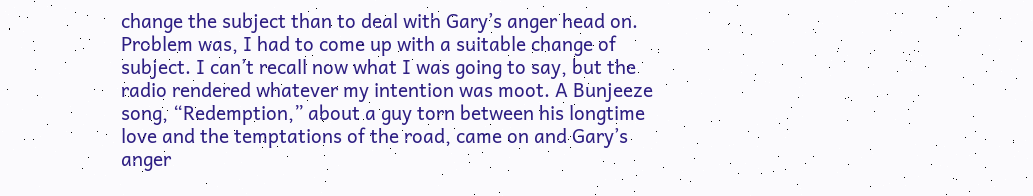change the subject than to deal with Gary’s anger head on. Problem was, I had to come up with a suitable change of subject. I can’t recall now what I was going to say, but the radio rendered whatever my intention was moot. A Bunjeeze song, “Redemption,” about a guy torn between his longtime love and the temptations of the road, came on and Gary’s anger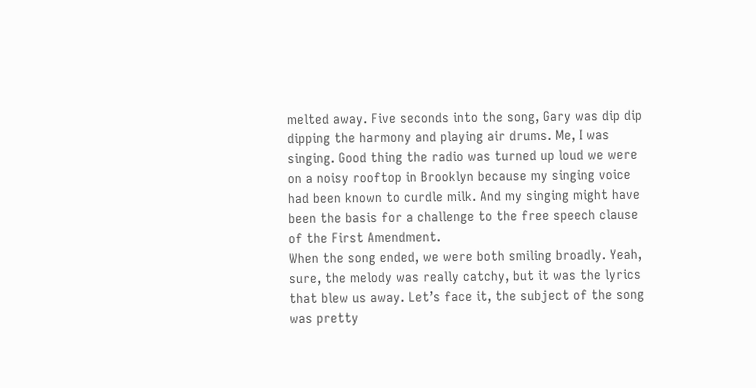melted away. Five seconds into the song, Gary was dip dip dipping the harmony and playing air drums. Me, I was singing. Good thing the radio was turned up loud we were on a noisy rooftop in Brooklyn because my singing voice had been known to curdle milk. And my singing might have been the basis for a challenge to the free speech clause of the First Amendment.
When the song ended, we were both smiling broadly. Yeah, sure, the melody was really catchy, but it was the lyrics that blew us away. Let’s face it, the subject of the song was pretty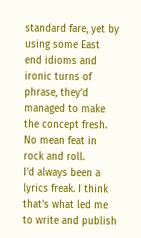standard fare, yet by using some East end idioms and ironic turns of phrase, they’d managed to make the concept fresh. No mean feat in rock and roll.
I’d always been a lyrics freak. I think that’s what led me to write and publish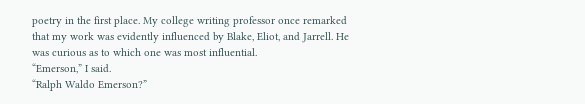poetry in the first place. My college writing professor once remarked that my work was evidently influenced by Blake, Eliot, and Jarrell. He was curious as to which one was most influential.
“Emerson,” I said.
“Ralph Waldo Emerson?”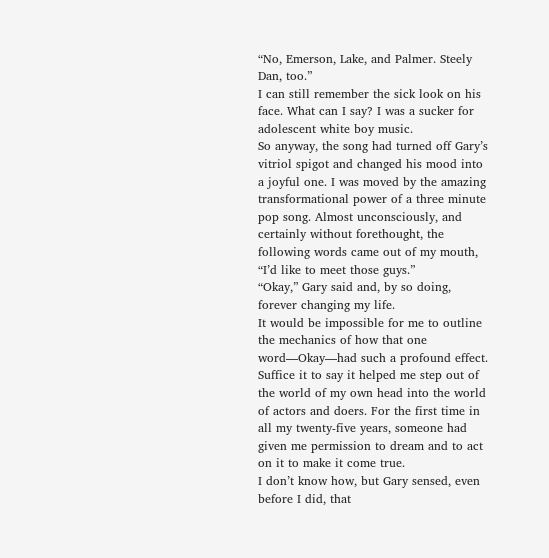“No, Emerson, Lake, and Palmer. Steely Dan, too.”
I can still remember the sick look on his face. What can I say? I was a sucker for adolescent white boy music.
So anyway, the song had turned off Gary’s vitriol spigot and changed his mood into a joyful one. I was moved by the amazing transformational power of a three minute pop song. Almost unconsciously, and certainly without forethought, the following words came out of my mouth, “I’d like to meet those guys.”
“Okay,” Gary said and, by so doing, forever changing my life.
It would be impossible for me to outline the mechanics of how that one word—Okay—had such a profound effect. Suffice it to say it helped me step out of the world of my own head into the world of actors and doers. For the first time in all my twenty-five years, someone had given me permission to dream and to act on it to make it come true.
I don’t know how, but Gary sensed, even before I did, that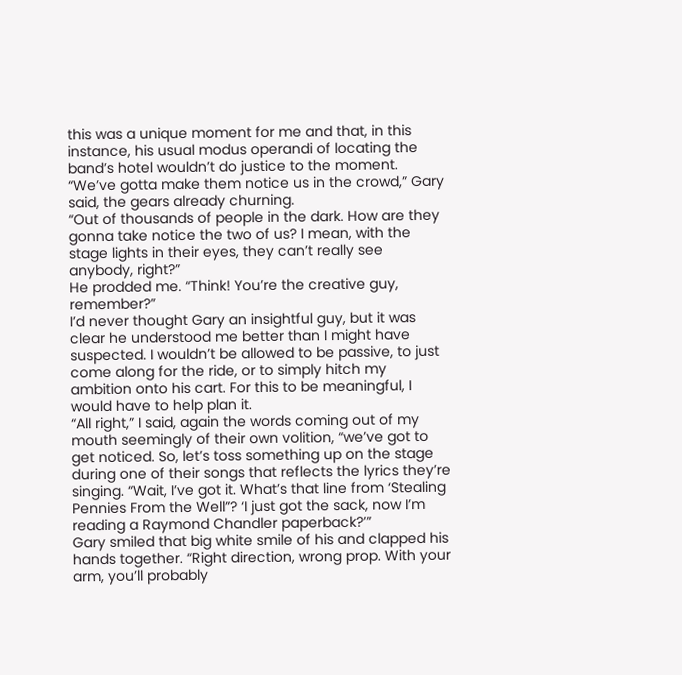this was a unique moment for me and that, in this instance, his usual modus operandi of locating the band’s hotel wouldn’t do justice to the moment.
“We’ve gotta make them notice us in the crowd,” Gary said, the gears already churning.
“Out of thousands of people in the dark. How are they gonna take notice the two of us? I mean, with the stage lights in their eyes, they can’t really see anybody, right?”
He prodded me. “Think! You’re the creative guy, remember?”
I’d never thought Gary an insightful guy, but it was clear he understood me better than I might have suspected. I wouldn’t be allowed to be passive, to just come along for the ride, or to simply hitch my ambition onto his cart. For this to be meaningful, I would have to help plan it.
“All right,” I said, again the words coming out of my mouth seemingly of their own volition, “we’ve got to get noticed. So, let’s toss something up on the stage during one of their songs that reflects the lyrics they’re singing. “Wait, I’ve got it. What’s that line from ‘Stealing Pennies From the Well”? ‘I just got the sack, now I’m reading a Raymond Chandler paperback?’”
Gary smiled that big white smile of his and clapped his hands together. “Right direction, wrong prop. With your arm, you’ll probably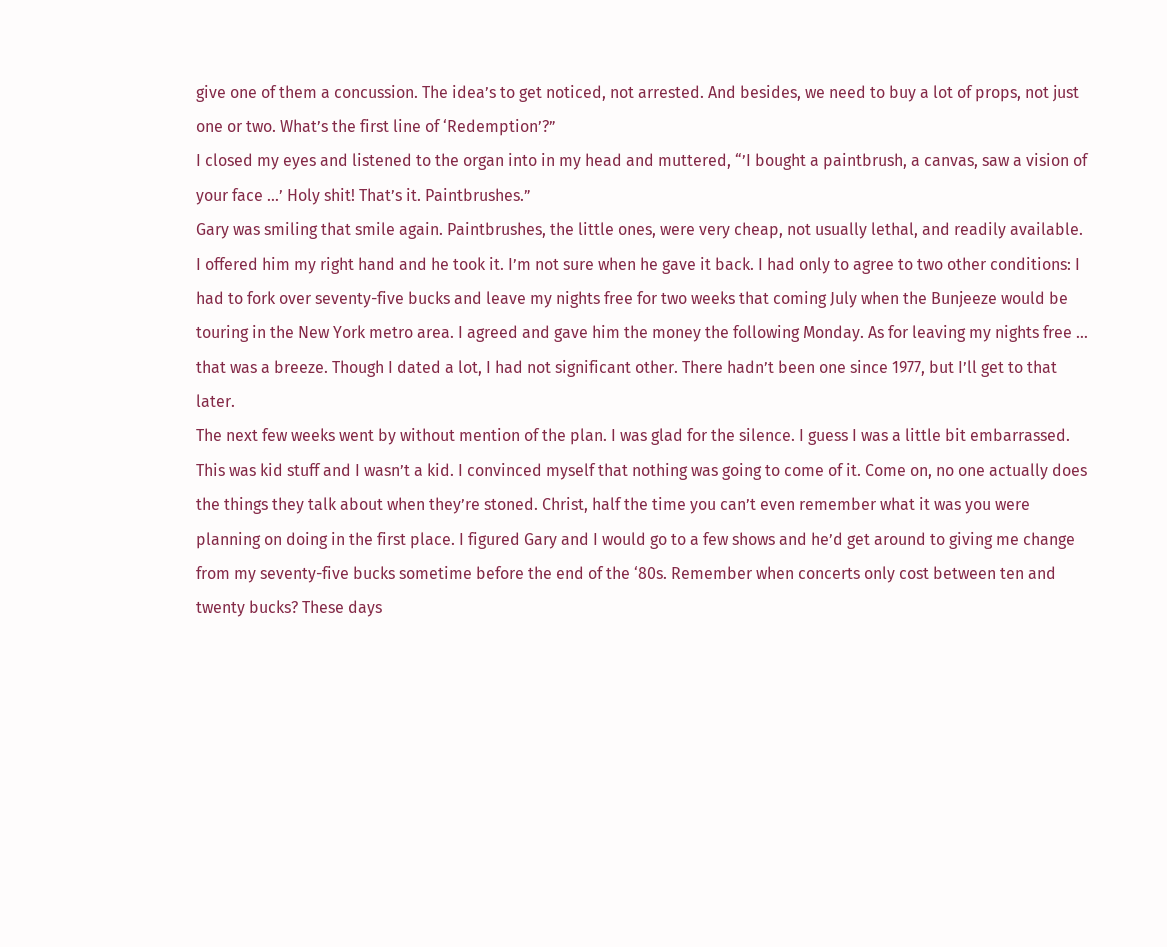give one of them a concussion. The idea’s to get noticed, not arrested. And besides, we need to buy a lot of props, not just one or two. What’s the first line of ‘Redemption’?”
I closed my eyes and listened to the organ into in my head and muttered, “’I bought a paintbrush, a canvas, saw a vision of your face …’ Holy shit! That’s it. Paintbrushes.”
Gary was smiling that smile again. Paintbrushes, the little ones, were very cheap, not usually lethal, and readily available. I offered him my right hand and he took it. I’m not sure when he gave it back. I had only to agree to two other conditions: I had to fork over seventy-five bucks and leave my nights free for two weeks that coming July when the Bunjeeze would be touring in the New York metro area. I agreed and gave him the money the following Monday. As for leaving my nights free … that was a breeze. Though I dated a lot, I had not significant other. There hadn’t been one since 1977, but I’ll get to that later.
The next few weeks went by without mention of the plan. I was glad for the silence. I guess I was a little bit embarrassed. This was kid stuff and I wasn’t a kid. I convinced myself that nothing was going to come of it. Come on, no one actually does the things they talk about when they’re stoned. Christ, half the time you can’t even remember what it was you were planning on doing in the first place. I figured Gary and I would go to a few shows and he’d get around to giving me change from my seventy-five bucks sometime before the end of the ‘80s. Remember when concerts only cost between ten and twenty bucks? These days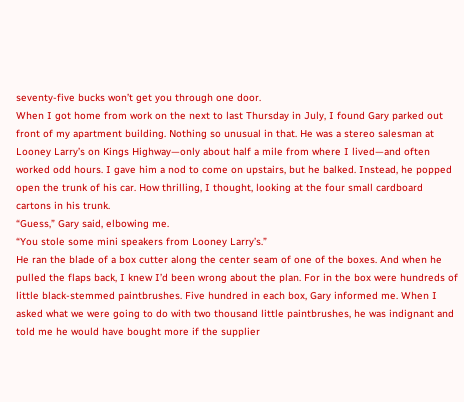seventy-five bucks won’t get you through one door.
When I got home from work on the next to last Thursday in July, I found Gary parked out front of my apartment building. Nothing so unusual in that. He was a stereo salesman at Looney Larry’s on Kings Highway—only about half a mile from where I lived—and often worked odd hours. I gave him a nod to come on upstairs, but he balked. Instead, he popped open the trunk of his car. How thrilling, I thought, looking at the four small cardboard cartons in his trunk.
“Guess,” Gary said, elbowing me.
“You stole some mini speakers from Looney Larry’s.”
He ran the blade of a box cutter along the center seam of one of the boxes. And when he pulled the flaps back, I knew I’d been wrong about the plan. For in the box were hundreds of little black-stemmed paintbrushes. Five hundred in each box, Gary informed me. When I asked what we were going to do with two thousand little paintbrushes, he was indignant and told me he would have bought more if the supplier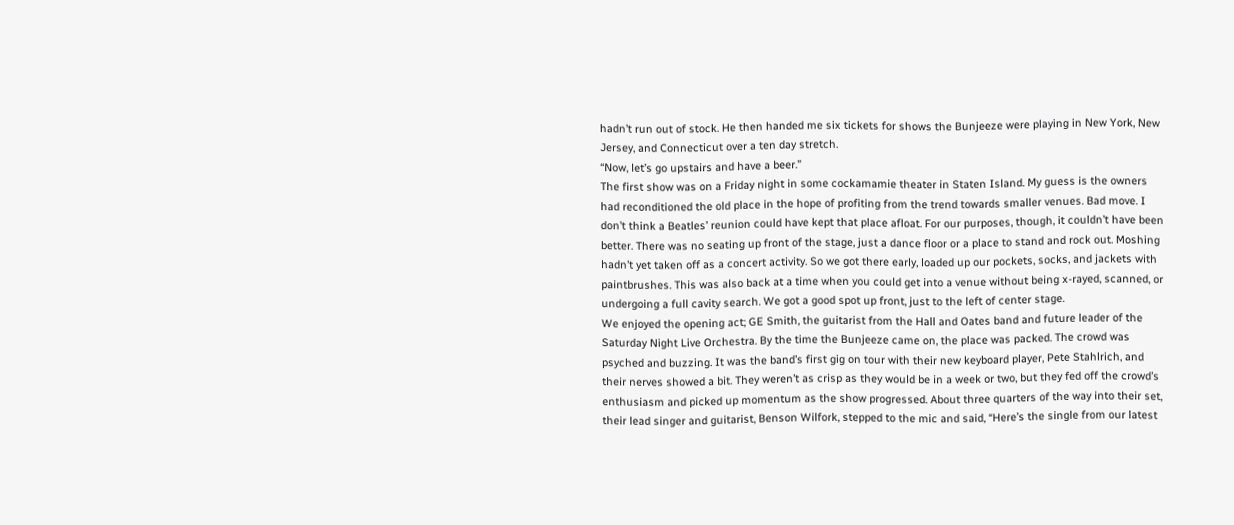hadn’t run out of stock. He then handed me six tickets for shows the Bunjeeze were playing in New York, New Jersey, and Connecticut over a ten day stretch.
“Now, let’s go upstairs and have a beer.”
The first show was on a Friday night in some cockamamie theater in Staten Island. My guess is the owners had reconditioned the old place in the hope of profiting from the trend towards smaller venues. Bad move. I don’t think a Beatles’ reunion could have kept that place afloat. For our purposes, though, it couldn’t have been better. There was no seating up front of the stage, just a dance floor or a place to stand and rock out. Moshing hadn’t yet taken off as a concert activity. So we got there early, loaded up our pockets, socks, and jackets with paintbrushes. This was also back at a time when you could get into a venue without being x-rayed, scanned, or undergoing a full cavity search. We got a good spot up front, just to the left of center stage.
We enjoyed the opening act; GE Smith, the guitarist from the Hall and Oates band and future leader of the Saturday Night Live Orchestra. By the time the Bunjeeze came on, the place was packed. The crowd was psyched and buzzing. It was the band’s first gig on tour with their new keyboard player, Pete Stahlrich, and their nerves showed a bit. They weren’t as crisp as they would be in a week or two, but they fed off the crowd’s enthusiasm and picked up momentum as the show progressed. About three quarters of the way into their set, their lead singer and guitarist, Benson Wilfork, stepped to the mic and said, “Here’s the single from our latest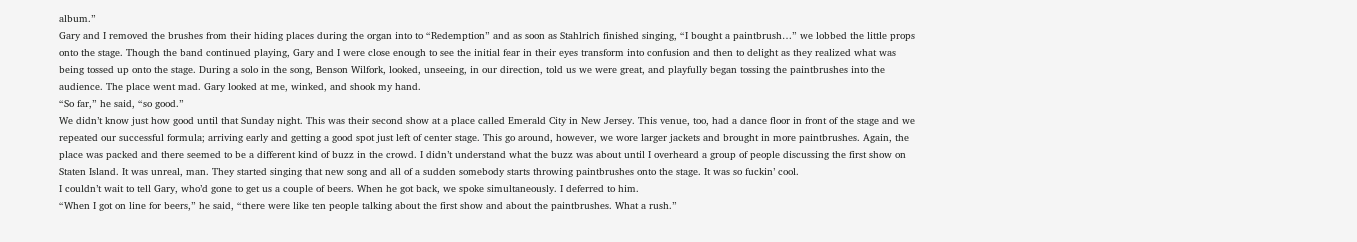album.”
Gary and I removed the brushes from their hiding places during the organ into to “Redemption” and as soon as Stahlrich finished singing, “I bought a paintbrush…” we lobbed the little props onto the stage. Though the band continued playing, Gary and I were close enough to see the initial fear in their eyes transform into confusion and then to delight as they realized what was being tossed up onto the stage. During a solo in the song, Benson Wilfork, looked, unseeing, in our direction, told us we were great, and playfully began tossing the paintbrushes into the audience. The place went mad. Gary looked at me, winked, and shook my hand.
“So far,” he said, “so good.”
We didn’t know just how good until that Sunday night. This was their second show at a place called Emerald City in New Jersey. This venue, too, had a dance floor in front of the stage and we repeated our successful formula; arriving early and getting a good spot just left of center stage. This go around, however, we wore larger jackets and brought in more paintbrushes. Again, the place was packed and there seemed to be a different kind of buzz in the crowd. I didn’t understand what the buzz was about until I overheard a group of people discussing the first show on Staten Island. It was unreal, man. They started singing that new song and all of a sudden somebody starts throwing paintbrushes onto the stage. It was so fuckin’ cool.
I couldn’t wait to tell Gary, who’d gone to get us a couple of beers. When he got back, we spoke simultaneously. I deferred to him.
“When I got on line for beers,” he said, “there were like ten people talking about the first show and about the paintbrushes. What a rush.”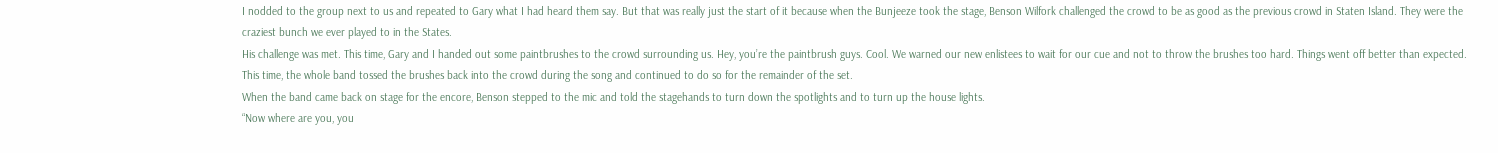I nodded to the group next to us and repeated to Gary what I had heard them say. But that was really just the start of it because when the Bunjeeze took the stage, Benson Wilfork challenged the crowd to be as good as the previous crowd in Staten Island. They were the craziest bunch we ever played to in the States.
His challenge was met. This time, Gary and I handed out some paintbrushes to the crowd surrounding us. Hey, you’re the paintbrush guys. Cool. We warned our new enlistees to wait for our cue and not to throw the brushes too hard. Things went off better than expected. This time, the whole band tossed the brushes back into the crowd during the song and continued to do so for the remainder of the set.
When the band came back on stage for the encore, Benson stepped to the mic and told the stagehands to turn down the spotlights and to turn up the house lights.
“Now where are you, you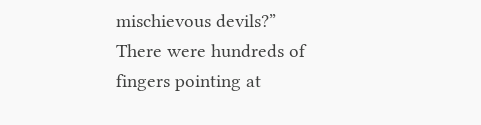mischievous devils?”
There were hundreds of fingers pointing at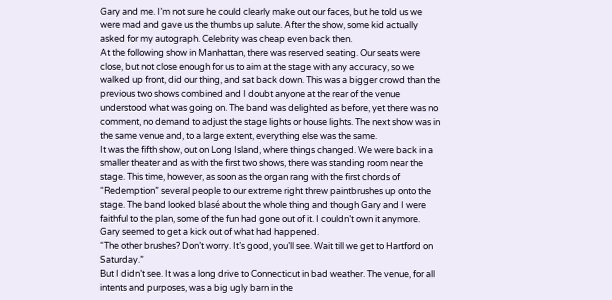Gary and me. I’m not sure he could clearly make out our faces, but he told us we were mad and gave us the thumbs up salute. After the show, some kid actually asked for my autograph. Celebrity was cheap even back then.
At the following show in Manhattan, there was reserved seating. Our seats were close, but not close enough for us to aim at the stage with any accuracy, so we walked up front, did our thing, and sat back down. This was a bigger crowd than the previous two shows combined and I doubt anyone at the rear of the venue understood what was going on. The band was delighted as before, yet there was no comment, no demand to adjust the stage lights or house lights. The next show was in the same venue and, to a large extent, everything else was the same.
It was the fifth show, out on Long Island, where things changed. We were back in a smaller theater and as with the first two shows, there was standing room near the stage. This time, however, as soon as the organ rang with the first chords of “Redemption” several people to our extreme right threw paintbrushes up onto the stage. The band looked blasé about the whole thing and though Gary and I were faithful to the plan, some of the fun had gone out of it. I couldn’t own it anymore. Gary seemed to get a kick out of what had happened.
“The other brushes? Don’t worry. It’s good, you’ll see. Wait till we get to Hartford on Saturday.”
But I didn’t see. It was a long drive to Connecticut in bad weather. The venue, for all intents and purposes, was a big ugly barn in the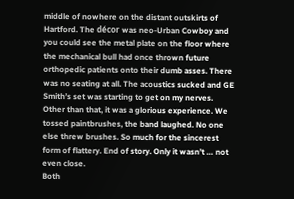middle of nowhere on the distant outskirts of Hartford. The décor was neo-Urban Cowboy and you could see the metal plate on the floor where the mechanical bull had once thrown future orthopedic patients onto their dumb asses. There was no seating at all. The acoustics sucked and GE Smith’s set was starting to get on my nerves. Other than that, it was a glorious experience. We tossed paintbrushes, the band laughed. No one else threw brushes. So much for the sincerest form of flattery. End of story. Only it wasn’t … not even close.
Both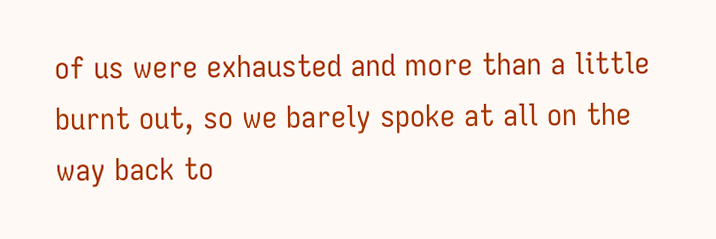of us were exhausted and more than a little burnt out, so we barely spoke at all on the way back to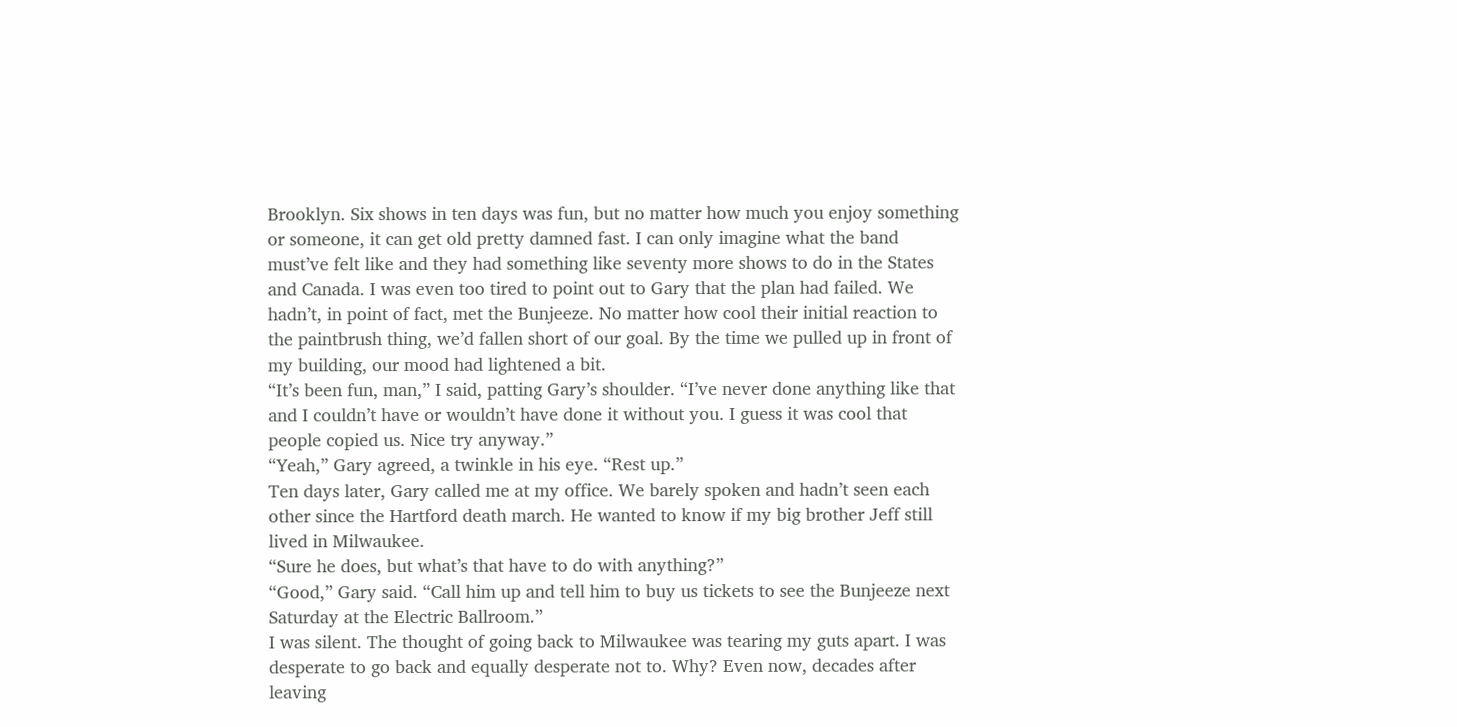Brooklyn. Six shows in ten days was fun, but no matter how much you enjoy something or someone, it can get old pretty damned fast. I can only imagine what the band must’ve felt like and they had something like seventy more shows to do in the States and Canada. I was even too tired to point out to Gary that the plan had failed. We hadn’t, in point of fact, met the Bunjeeze. No matter how cool their initial reaction to the paintbrush thing, we’d fallen short of our goal. By the time we pulled up in front of my building, our mood had lightened a bit.
“It’s been fun, man,” I said, patting Gary’s shoulder. “I’ve never done anything like that and I couldn’t have or wouldn’t have done it without you. I guess it was cool that people copied us. Nice try anyway.”
“Yeah,” Gary agreed, a twinkle in his eye. “Rest up.”
Ten days later, Gary called me at my office. We barely spoken and hadn’t seen each other since the Hartford death march. He wanted to know if my big brother Jeff still lived in Milwaukee.
“Sure he does, but what’s that have to do with anything?”
“Good,” Gary said. “Call him up and tell him to buy us tickets to see the Bunjeeze next Saturday at the Electric Ballroom.”
I was silent. The thought of going back to Milwaukee was tearing my guts apart. I was desperate to go back and equally desperate not to. Why? Even now, decades after leaving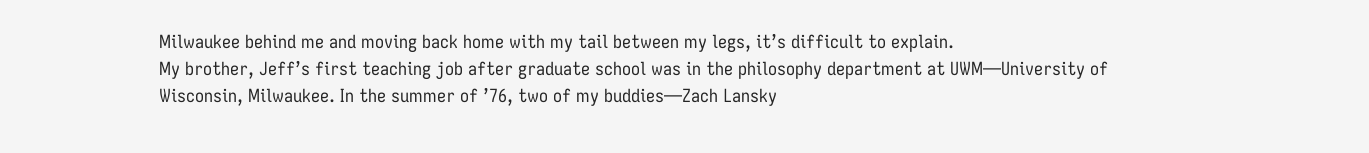Milwaukee behind me and moving back home with my tail between my legs, it’s difficult to explain.
My brother, Jeff’s first teaching job after graduate school was in the philosophy department at UWM—University of Wisconsin, Milwaukee. In the summer of ’76, two of my buddies—Zach Lansky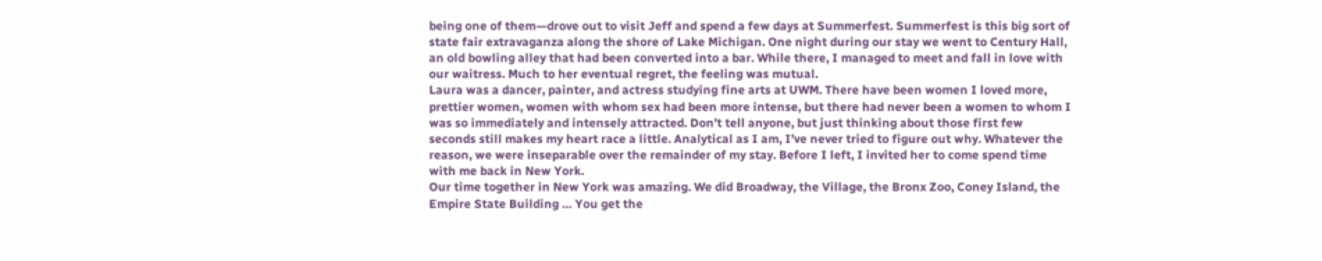being one of them—drove out to visit Jeff and spend a few days at Summerfest. Summerfest is this big sort of state fair extravaganza along the shore of Lake Michigan. One night during our stay we went to Century Hall, an old bowling alley that had been converted into a bar. While there, I managed to meet and fall in love with our waitress. Much to her eventual regret, the feeling was mutual.
Laura was a dancer, painter, and actress studying fine arts at UWM. There have been women I loved more, prettier women, women with whom sex had been more intense, but there had never been a women to whom I was so immediately and intensely attracted. Don’t tell anyone, but just thinking about those first few seconds still makes my heart race a little. Analytical as I am, I’ve never tried to figure out why. Whatever the reason, we were inseparable over the remainder of my stay. Before I left, I invited her to come spend time with me back in New York.
Our time together in New York was amazing. We did Broadway, the Village, the Bronx Zoo, Coney Island, the Empire State Building … You get the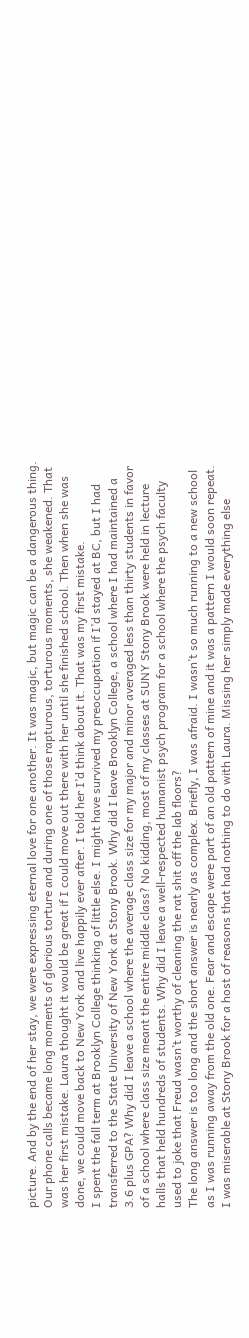picture. And by the end of her stay, we were expressing eternal love for one another. It was magic, but magic can be a dangerous thing. Our phone calls became long moments of glorious torture and during one of those rapturous, torturous moments, she weakened. That was her first mistake. Laura thought it would be great if I could move out there with her until she finished school. Then when she was done, we could move back to New York and live happily ever after. I told her I’d think about it. That was my first mistake.
I spent the fall term at Brooklyn College thinking of little else. I might have survived my preoccupation if I’d stayed at BC, but I had transferred to the State University of New York at Stony Brook. Why did I leave Brooklyn College, a school where I had maintained a 3.6 plus GPA? Why did I leave a school where the average class size for my major and minor averaged less than thirty students in favor of a school where class size meant the entire middle class? No kidding, most of my classes at SUNY Stony Brook were held in lecture halls that held hundreds of students. Why did I leave a well-respected humanist psych program for a school where the psych faculty used to joke that Freud wasn’t worthy of cleaning the rat shit off the lab floors?
The long answer is too long and the short answer is nearly as complex. Briefly, I was afraid. I wasn’t so much running to a new school as I was running away from the old one. Fear and escape were part of an old pattern of mine and it was a pattern I would soon repeat.
I was miserable at Stony Brook for a host of reasons that had nothing to do with Laura. Missing her simply made everything else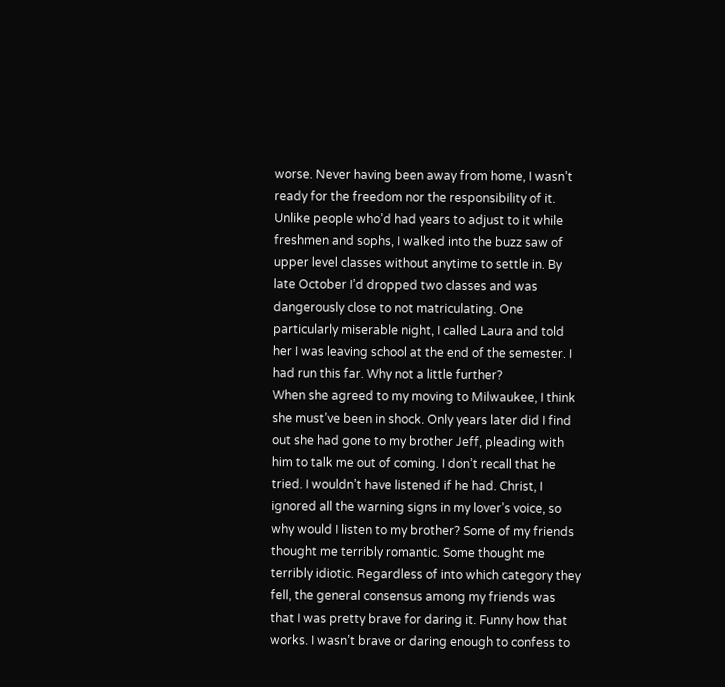worse. Never having been away from home, I wasn’t ready for the freedom nor the responsibility of it. Unlike people who’d had years to adjust to it while freshmen and sophs, I walked into the buzz saw of upper level classes without anytime to settle in. By late October I’d dropped two classes and was dangerously close to not matriculating. One particularly miserable night, I called Laura and told her I was leaving school at the end of the semester. I had run this far. Why not a little further?
When she agreed to my moving to Milwaukee, I think she must’ve been in shock. Only years later did I find out she had gone to my brother Jeff, pleading with him to talk me out of coming. I don’t recall that he tried. I wouldn’t have listened if he had. Christ, I ignored all the warning signs in my lover’s voice, so why would I listen to my brother? Some of my friends thought me terribly romantic. Some thought me terribly idiotic. Regardless of into which category they fell, the general consensus among my friends was that I was pretty brave for daring it. Funny how that works. I wasn’t brave or daring enough to confess to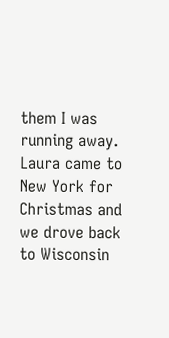them I was running away.
Laura came to New York for Christmas and we drove back to Wisconsin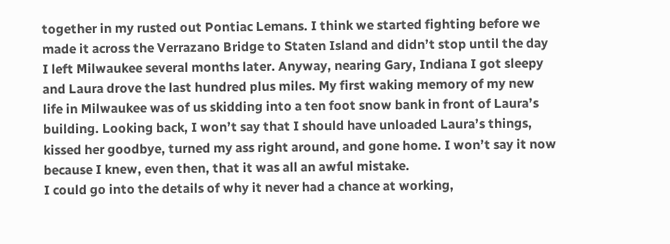together in my rusted out Pontiac Lemans. I think we started fighting before we made it across the Verrazano Bridge to Staten Island and didn’t stop until the day I left Milwaukee several months later. Anyway, nearing Gary, Indiana I got sleepy and Laura drove the last hundred plus miles. My first waking memory of my new life in Milwaukee was of us skidding into a ten foot snow bank in front of Laura’s building. Looking back, I won’t say that I should have unloaded Laura’s things, kissed her goodbye, turned my ass right around, and gone home. I won’t say it now because I knew, even then, that it was all an awful mistake.
I could go into the details of why it never had a chance at working,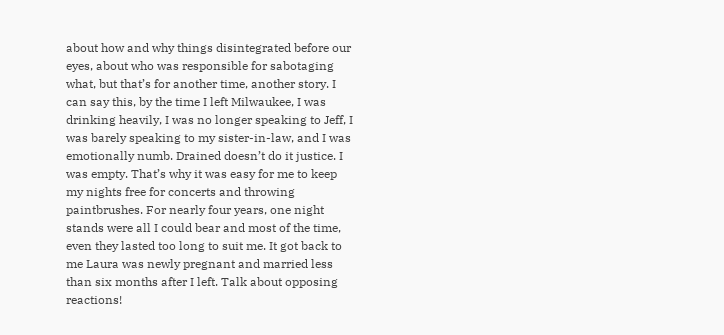about how and why things disintegrated before our eyes, about who was responsible for sabotaging what, but that’s for another time, another story. I can say this, by the time I left Milwaukee, I was drinking heavily, I was no longer speaking to Jeff, I was barely speaking to my sister-in-law, and I was emotionally numb. Drained doesn’t do it justice. I was empty. That’s why it was easy for me to keep my nights free for concerts and throwing paintbrushes. For nearly four years, one night stands were all I could bear and most of the time, even they lasted too long to suit me. It got back to me Laura was newly pregnant and married less than six months after I left. Talk about opposing reactions!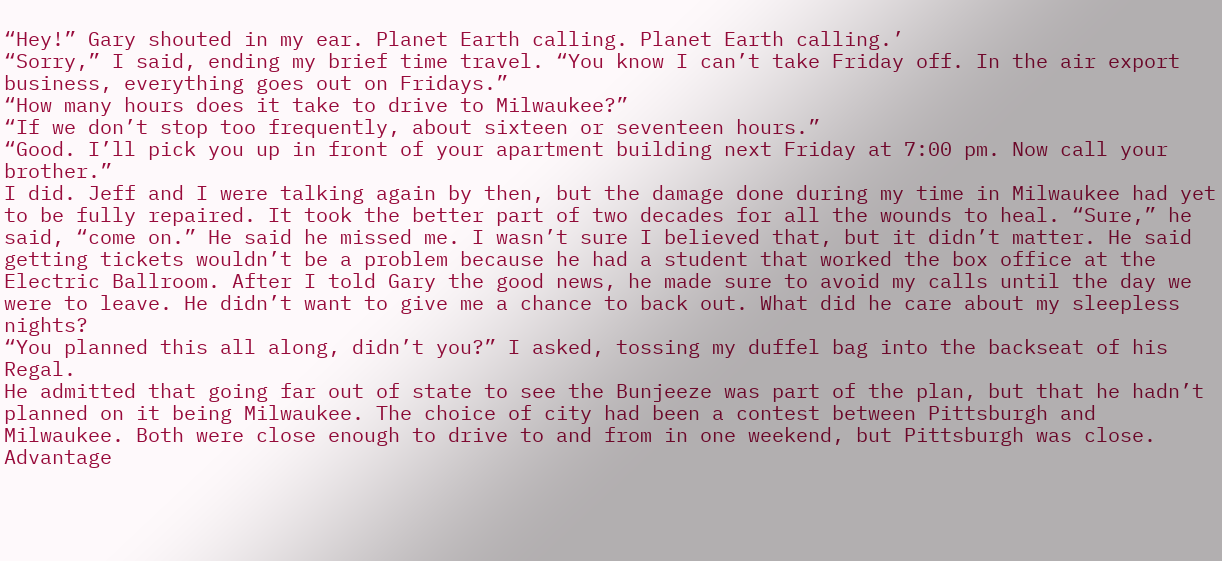“Hey!” Gary shouted in my ear. Planet Earth calling. Planet Earth calling.’
“Sorry,” I said, ending my brief time travel. “You know I can’t take Friday off. In the air export business, everything goes out on Fridays.”
“How many hours does it take to drive to Milwaukee?”
“If we don’t stop too frequently, about sixteen or seventeen hours.”
“Good. I’ll pick you up in front of your apartment building next Friday at 7:00 pm. Now call your brother.”
I did. Jeff and I were talking again by then, but the damage done during my time in Milwaukee had yet to be fully repaired. It took the better part of two decades for all the wounds to heal. “Sure,” he said, “come on.” He said he missed me. I wasn’t sure I believed that, but it didn’t matter. He said getting tickets wouldn’t be a problem because he had a student that worked the box office at the Electric Ballroom. After I told Gary the good news, he made sure to avoid my calls until the day we were to leave. He didn’t want to give me a chance to back out. What did he care about my sleepless nights?
“You planned this all along, didn’t you?” I asked, tossing my duffel bag into the backseat of his Regal.
He admitted that going far out of state to see the Bunjeeze was part of the plan, but that he hadn’t planned on it being Milwaukee. The choice of city had been a contest between Pittsburgh and Milwaukee. Both were close enough to drive to and from in one weekend, but Pittsburgh was close. Advantage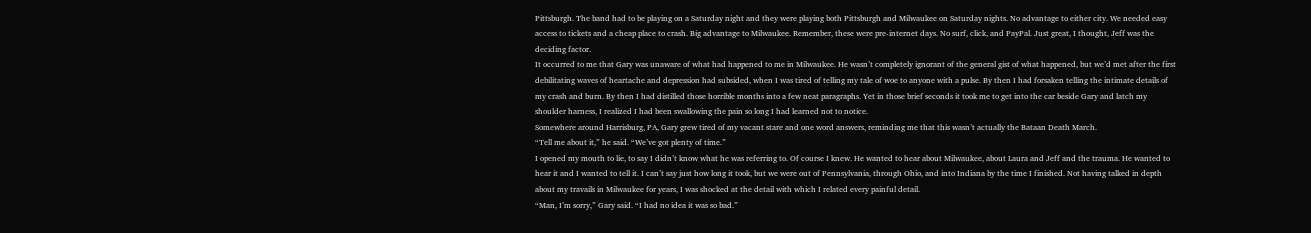Pittsburgh. The band had to be playing on a Saturday night and they were playing both Pittsburgh and Milwaukee on Saturday nights. No advantage to either city. We needed easy access to tickets and a cheap place to crash. Big advantage to Milwaukee. Remember, these were pre-internet days. No surf, click, and PayPal. Just great, I thought, Jeff was the deciding factor.
It occurred to me that Gary was unaware of what had happened to me in Milwaukee. He wasn’t completely ignorant of the general gist of what happened, but we’d met after the first debilitating waves of heartache and depression had subsided, when I was tired of telling my tale of woe to anyone with a pulse. By then I had forsaken telling the intimate details of my crash and burn. By then I had distilled those horrible months into a few neat paragraphs. Yet in those brief seconds it took me to get into the car beside Gary and latch my shoulder harness, I realized I had been swallowing the pain so long I had learned not to notice.
Somewhere around Harrisburg, PA, Gary grew tired of my vacant stare and one word answers, reminding me that this wasn’t actually the Bataan Death March.
“Tell me about it,” he said. “We’ve got plenty of time.”
I opened my mouth to lie, to say I didn’t know what he was referring to. Of course I knew. He wanted to hear about Milwaukee, about Laura and Jeff and the trauma. He wanted to hear it and I wanted to tell it. I can’t say just how long it took, but we were out of Pennsylvania, through Ohio, and into Indiana by the time I finished. Not having talked in depth about my travails in Milwaukee for years, I was shocked at the detail with which I related every painful detail.
“Man, I’m sorry,” Gary said. “I had no idea it was so bad.”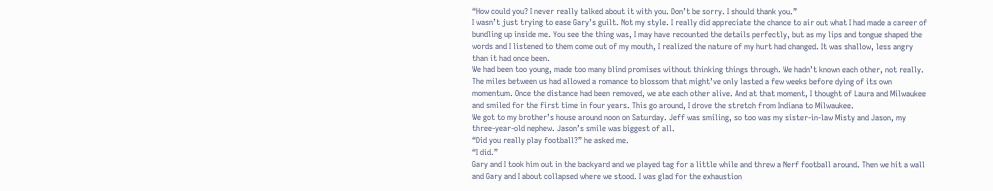“How could you? I never really talked about it with you. Don’t be sorry. I should thank you.”
I wasn’t just trying to ease Gary’s guilt. Not my style. I really did appreciate the chance to air out what I had made a career of bundling up inside me. You see the thing was, I may have recounted the details perfectly, but as my lips and tongue shaped the words and I listened to them come out of my mouth, I realized the nature of my hurt had changed. It was shallow, less angry than it had once been.
We had been too young, made too many blind promises without thinking things through. We hadn’t known each other, not really. The miles between us had allowed a romance to blossom that might’ve only lasted a few weeks before dying of its own momentum. Once the distance had been removed, we ate each other alive. And at that moment, I thought of Laura and Milwaukee and smiled for the first time in four years. This go around, I drove the stretch from Indiana to Milwaukee.
We got to my brother’s house around noon on Saturday. Jeff was smiling, so too was my sister-in-law Misty and Jason, my three-year-old nephew. Jason’s smile was biggest of all.
“Did you really play football?” he asked me.
“I did.”
Gary and I took him out in the backyard and we played tag for a little while and threw a Nerf football around. Then we hit a wall and Gary and I about collapsed where we stood. I was glad for the exhaustion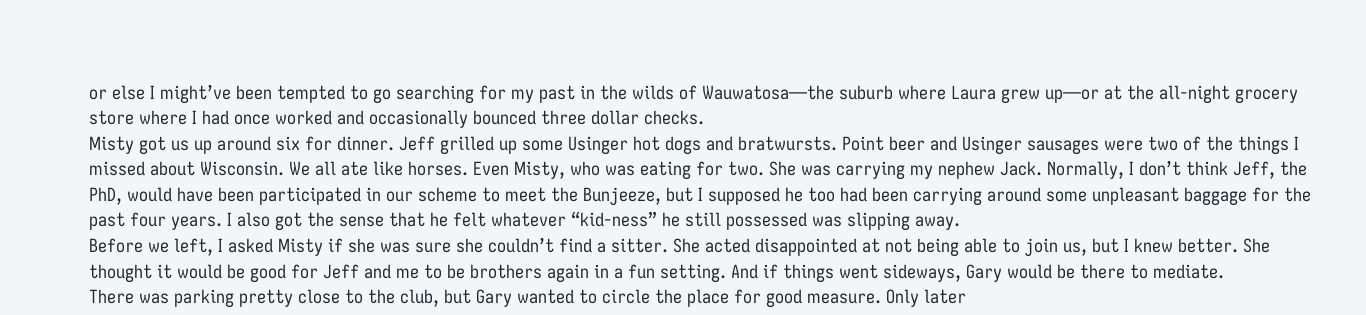or else I might’ve been tempted to go searching for my past in the wilds of Wauwatosa—the suburb where Laura grew up—or at the all-night grocery store where I had once worked and occasionally bounced three dollar checks.
Misty got us up around six for dinner. Jeff grilled up some Usinger hot dogs and bratwursts. Point beer and Usinger sausages were two of the things I missed about Wisconsin. We all ate like horses. Even Misty, who was eating for two. She was carrying my nephew Jack. Normally, I don’t think Jeff, the PhD, would have been participated in our scheme to meet the Bunjeeze, but I supposed he too had been carrying around some unpleasant baggage for the past four years. I also got the sense that he felt whatever “kid-ness” he still possessed was slipping away.
Before we left, I asked Misty if she was sure she couldn’t find a sitter. She acted disappointed at not being able to join us, but I knew better. She thought it would be good for Jeff and me to be brothers again in a fun setting. And if things went sideways, Gary would be there to mediate.
There was parking pretty close to the club, but Gary wanted to circle the place for good measure. Only later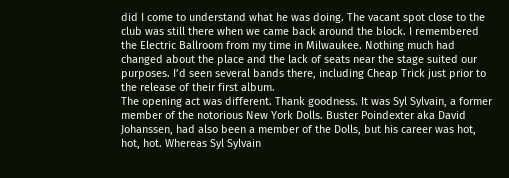did I come to understand what he was doing. The vacant spot close to the club was still there when we came back around the block. I remembered the Electric Ballroom from my time in Milwaukee. Nothing much had changed about the place and the lack of seats near the stage suited our purposes. I’d seen several bands there, including Cheap Trick just prior to the release of their first album.
The opening act was different. Thank goodness. It was Syl Sylvain, a former member of the notorious New York Dolls. Buster Poindexter aka David Johanssen, had also been a member of the Dolls, but his career was hot, hot, hot. Whereas Syl Sylvain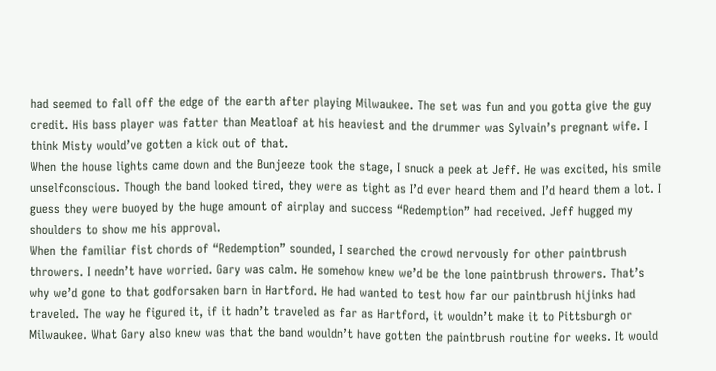had seemed to fall off the edge of the earth after playing Milwaukee. The set was fun and you gotta give the guy credit. His bass player was fatter than Meatloaf at his heaviest and the drummer was Sylvain’s pregnant wife. I think Misty would’ve gotten a kick out of that.
When the house lights came down and the Bunjeeze took the stage, I snuck a peek at Jeff. He was excited, his smile unselfconscious. Though the band looked tired, they were as tight as I’d ever heard them and I’d heard them a lot. I guess they were buoyed by the huge amount of airplay and success “Redemption” had received. Jeff hugged my shoulders to show me his approval.
When the familiar fist chords of “Redemption” sounded, I searched the crowd nervously for other paintbrush throwers. I needn’t have worried. Gary was calm. He somehow knew we’d be the lone paintbrush throwers. That’s why we’d gone to that godforsaken barn in Hartford. He had wanted to test how far our paintbrush hijinks had traveled. The way he figured it, if it hadn’t traveled as far as Hartford, it wouldn’t make it to Pittsburgh or Milwaukee. What Gary also knew was that the band wouldn’t have gotten the paintbrush routine for weeks. It would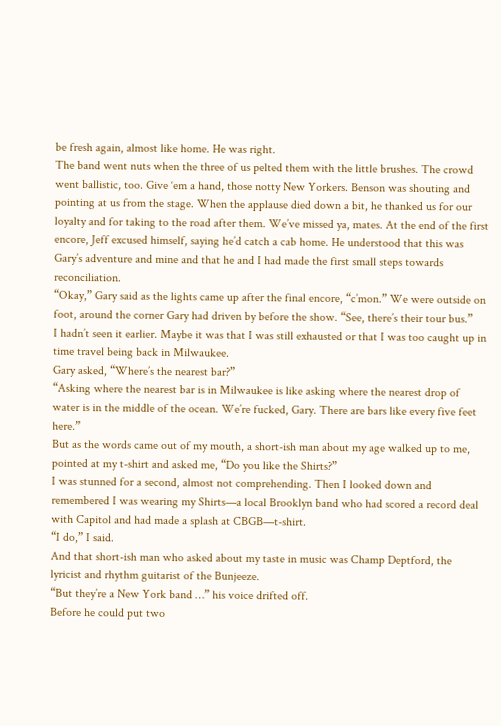be fresh again, almost like home. He was right.
The band went nuts when the three of us pelted them with the little brushes. The crowd went ballistic, too. Give ‘em a hand, those notty New Yorkers. Benson was shouting and pointing at us from the stage. When the applause died down a bit, he thanked us for our loyalty and for taking to the road after them. We’ve missed ya, mates. At the end of the first encore, Jeff excused himself, saying he’d catch a cab home. He understood that this was Gary’s adventure and mine and that he and I had made the first small steps towards reconciliation.
“Okay,” Gary said as the lights came up after the final encore, “c’mon.” We were outside on foot, around the corner Gary had driven by before the show. “See, there’s their tour bus.”
I hadn’t seen it earlier. Maybe it was that I was still exhausted or that I was too caught up in time travel being back in Milwaukee.
Gary asked, “Where’s the nearest bar?”
“Asking where the nearest bar is in Milwaukee is like asking where the nearest drop of water is in the middle of the ocean. We’re fucked, Gary. There are bars like every five feet here.”
But as the words came out of my mouth, a short-ish man about my age walked up to me, pointed at my t-shirt and asked me, “Do you like the Shirts?”
I was stunned for a second, almost not comprehending. Then I looked down and remembered I was wearing my Shirts—a local Brooklyn band who had scored a record deal with Capitol and had made a splash at CBGB—t-shirt.
“I do,” I said.
And that short-ish man who asked about my taste in music was Champ Deptford, the lyricist and rhythm guitarist of the Bunjeeze.
“But they’re a New York band …” his voice drifted off.
Before he could put two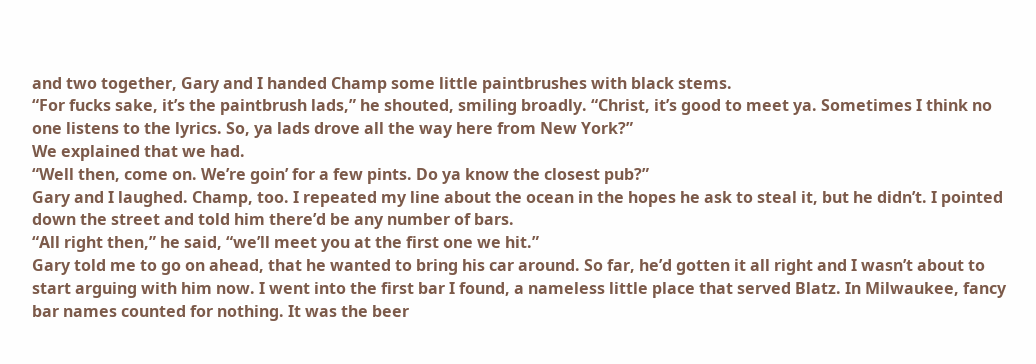and two together, Gary and I handed Champ some little paintbrushes with black stems.
“For fucks sake, it’s the paintbrush lads,” he shouted, smiling broadly. “Christ, it’s good to meet ya. Sometimes I think no one listens to the lyrics. So, ya lads drove all the way here from New York?”
We explained that we had.
“Well then, come on. We’re goin’ for a few pints. Do ya know the closest pub?”
Gary and I laughed. Champ, too. I repeated my line about the ocean in the hopes he ask to steal it, but he didn’t. I pointed down the street and told him there’d be any number of bars.
“All right then,” he said, “we’ll meet you at the first one we hit.”
Gary told me to go on ahead, that he wanted to bring his car around. So far, he’d gotten it all right and I wasn’t about to start arguing with him now. I went into the first bar I found, a nameless little place that served Blatz. In Milwaukee, fancy bar names counted for nothing. It was the beer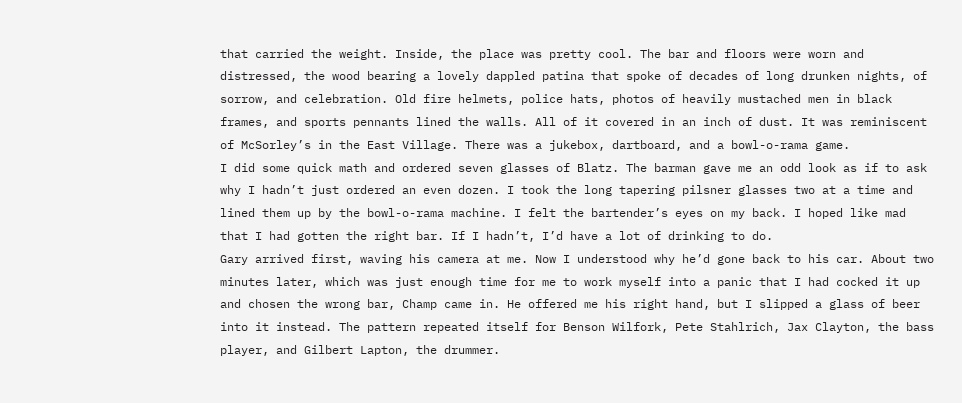that carried the weight. Inside, the place was pretty cool. The bar and floors were worn and distressed, the wood bearing a lovely dappled patina that spoke of decades of long drunken nights, of sorrow, and celebration. Old fire helmets, police hats, photos of heavily mustached men in black frames, and sports pennants lined the walls. All of it covered in an inch of dust. It was reminiscent of McSorley’s in the East Village. There was a jukebox, dartboard, and a bowl-o-rama game.
I did some quick math and ordered seven glasses of Blatz. The barman gave me an odd look as if to ask why I hadn’t just ordered an even dozen. I took the long tapering pilsner glasses two at a time and lined them up by the bowl-o-rama machine. I felt the bartender’s eyes on my back. I hoped like mad that I had gotten the right bar. If I hadn’t, I’d have a lot of drinking to do.
Gary arrived first, waving his camera at me. Now I understood why he’d gone back to his car. About two minutes later, which was just enough time for me to work myself into a panic that I had cocked it up and chosen the wrong bar, Champ came in. He offered me his right hand, but I slipped a glass of beer into it instead. The pattern repeated itself for Benson Wilfork, Pete Stahlrich, Jax Clayton, the bass player, and Gilbert Lapton, the drummer.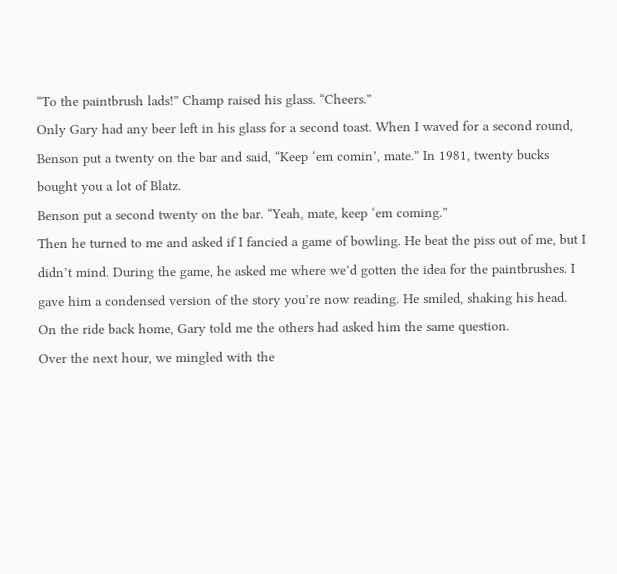“To the paintbrush lads!” Champ raised his glass. “Cheers.”
Only Gary had any beer left in his glass for a second toast. When I waved for a second round, Benson put a twenty on the bar and said, “Keep ‘em comin’, mate.” In 1981, twenty bucks bought you a lot of Blatz.
Benson put a second twenty on the bar. “Yeah, mate, keep ‘em coming.”
Then he turned to me and asked if I fancied a game of bowling. He beat the piss out of me, but I didn’t mind. During the game, he asked me where we’d gotten the idea for the paintbrushes. I gave him a condensed version of the story you’re now reading. He smiled, shaking his head. On the ride back home, Gary told me the others had asked him the same question.
Over the next hour, we mingled with the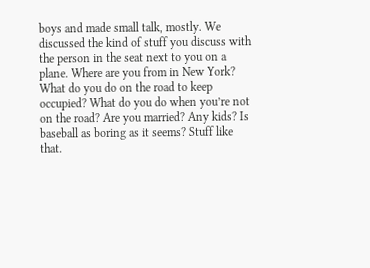boys and made small talk, mostly. We discussed the kind of stuff you discuss with the person in the seat next to you on a plane. Where are you from in New York? What do you do on the road to keep occupied? What do you do when you’re not on the road? Are you married? Any kids? Is baseball as boring as it seems? Stuff like that.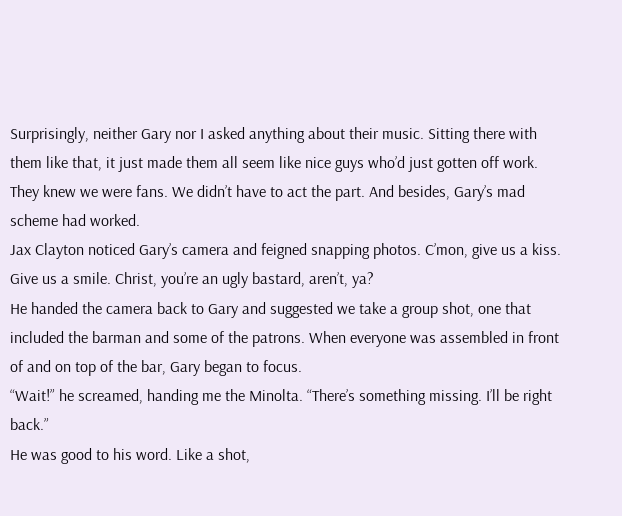Surprisingly, neither Gary nor I asked anything about their music. Sitting there with them like that, it just made them all seem like nice guys who’d just gotten off work. They knew we were fans. We didn’t have to act the part. And besides, Gary’s mad scheme had worked.
Jax Clayton noticed Gary’s camera and feigned snapping photos. C’mon, give us a kiss. Give us a smile. Christ, you’re an ugly bastard, aren’t, ya?
He handed the camera back to Gary and suggested we take a group shot, one that included the barman and some of the patrons. When everyone was assembled in front of and on top of the bar, Gary began to focus.
“Wait!” he screamed, handing me the Minolta. “There’s something missing. I’ll be right back.”
He was good to his word. Like a shot,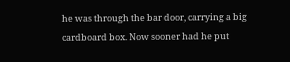he was through the bar door, carrying a big cardboard box. Now sooner had he put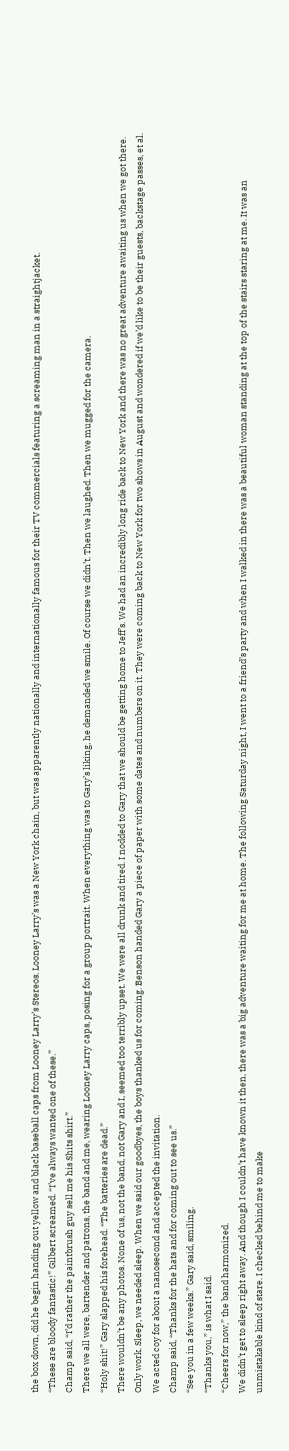the box down, did he begin handing out yellow and black baseball caps from Looney Larry’s Stereos. Looney Larry’s was a New York chain, but was apparently nationally and internationally famous for their TV commercials featuring a screaming man in a straightjacket.
“These are bloody fantastic!” Gilbert screamed. “I’ve always wanted one of these.”
Champ said, “I’d rather the paintbrush guy sell me his Shits shirt.”
There we all were, bartender and patrons, the band and me, wearing Looney Larry caps, posing for a group portrait. When everything was to Gary’s liking, he demanded we smile. Of course we didn’t. Then we laughed. Then we mugged for the camera.
“Holy shit!” Gary slapped his forehead. “The batteries are dead.”
There wouldn’t be any photos. None of us, not the band, not Gary and I, seemed too terribly upset. We were all drunk and tired. I nodded to Gary that we should be getting home to Jeff’s. We had an incredibly long ride back to New York and there was no great adventure awaiting us when we got there. Only work. Sleep, we needed sleep. When we said our goodbyes, the boys thanked us for coming. Benson handed Gary a piece of paper with some dates and numbers on it. They were coming back to New York for two shows in August and wondered if we’d like to be their guests, backstage passes, et al. We acted coy for about a nanosecond and accepted the invitation.
Champ said, “Thanks for the hats and for coming out to see us.”
“See you in a few weeks.” Gary said, smiling.
“Thanks you,” is what I said.
“Cheers for now,” the band harmonized.
We didn’t get to sleep right away. And though I couldn’t have known it then, there was a big adventure waiting for me at home. The following Saturday night, I went to a friend’s party and when I walked in there was a beautiful woman standing at the top of the stairs staring at me. It was an unmistakable kind of stare. I checked behind me to make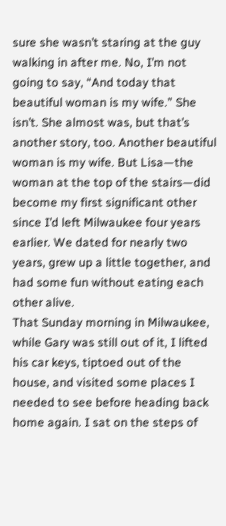sure she wasn’t staring at the guy walking in after me. No, I’m not going to say, “And today that beautiful woman is my wife.” She isn’t. She almost was, but that’s another story, too. Another beautiful woman is my wife. But Lisa—the woman at the top of the stairs—did become my first significant other since I’d left Milwaukee four years earlier. We dated for nearly two years, grew up a little together, and had some fun without eating each other alive.
That Sunday morning in Milwaukee, while Gary was still out of it, I lifted his car keys, tiptoed out of the house, and visited some places I needed to see before heading back home again. I sat on the steps of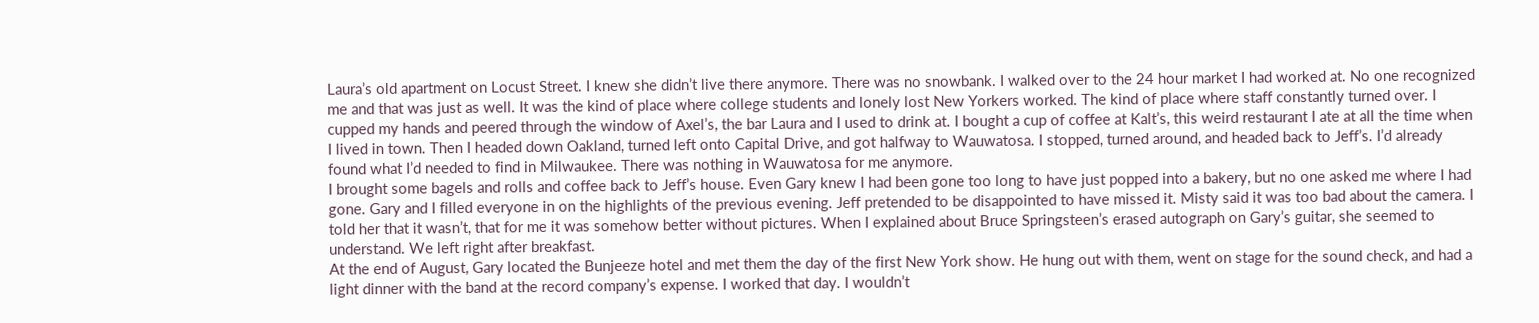Laura’s old apartment on Locust Street. I knew she didn’t live there anymore. There was no snowbank. I walked over to the 24 hour market I had worked at. No one recognized me and that was just as well. It was the kind of place where college students and lonely lost New Yorkers worked. The kind of place where staff constantly turned over. I cupped my hands and peered through the window of Axel’s, the bar Laura and I used to drink at. I bought a cup of coffee at Kalt’s, this weird restaurant I ate at all the time when I lived in town. Then I headed down Oakland, turned left onto Capital Drive, and got halfway to Wauwatosa. I stopped, turned around, and headed back to Jeff’s. I’d already found what I’d needed to find in Milwaukee. There was nothing in Wauwatosa for me anymore.
I brought some bagels and rolls and coffee back to Jeff’s house. Even Gary knew I had been gone too long to have just popped into a bakery, but no one asked me where I had gone. Gary and I filled everyone in on the highlights of the previous evening. Jeff pretended to be disappointed to have missed it. Misty said it was too bad about the camera. I told her that it wasn’t, that for me it was somehow better without pictures. When I explained about Bruce Springsteen’s erased autograph on Gary’s guitar, she seemed to understand. We left right after breakfast.
At the end of August, Gary located the Bunjeeze hotel and met them the day of the first New York show. He hung out with them, went on stage for the sound check, and had a light dinner with the band at the record company’s expense. I worked that day. I wouldn’t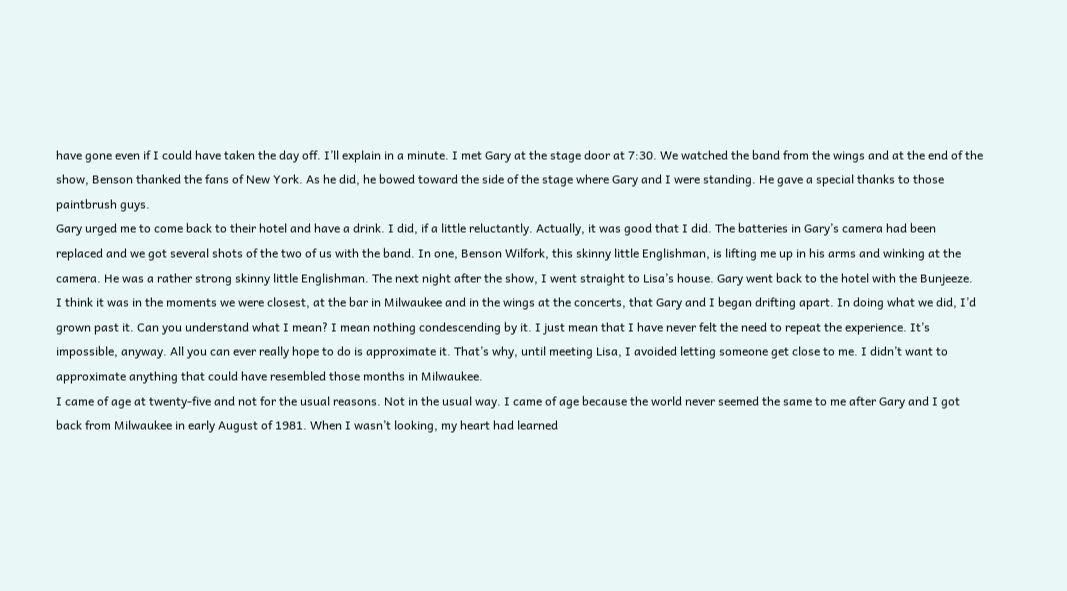have gone even if I could have taken the day off. I’ll explain in a minute. I met Gary at the stage door at 7:30. We watched the band from the wings and at the end of the show, Benson thanked the fans of New York. As he did, he bowed toward the side of the stage where Gary and I were standing. He gave a special thanks to those paintbrush guys.
Gary urged me to come back to their hotel and have a drink. I did, if a little reluctantly. Actually, it was good that I did. The batteries in Gary’s camera had been replaced and we got several shots of the two of us with the band. In one, Benson Wilfork, this skinny little Englishman, is lifting me up in his arms and winking at the camera. He was a rather strong skinny little Englishman. The next night after the show, I went straight to Lisa’s house. Gary went back to the hotel with the Bunjeeze.
I think it was in the moments we were closest, at the bar in Milwaukee and in the wings at the concerts, that Gary and I began drifting apart. In doing what we did, I’d grown past it. Can you understand what I mean? I mean nothing condescending by it. I just mean that I have never felt the need to repeat the experience. It’s impossible, anyway. All you can ever really hope to do is approximate it. That’s why, until meeting Lisa, I avoided letting someone get close to me. I didn’t want to approximate anything that could have resembled those months in Milwaukee.
I came of age at twenty-five and not for the usual reasons. Not in the usual way. I came of age because the world never seemed the same to me after Gary and I got back from Milwaukee in early August of 1981. When I wasn’t looking, my heart had learned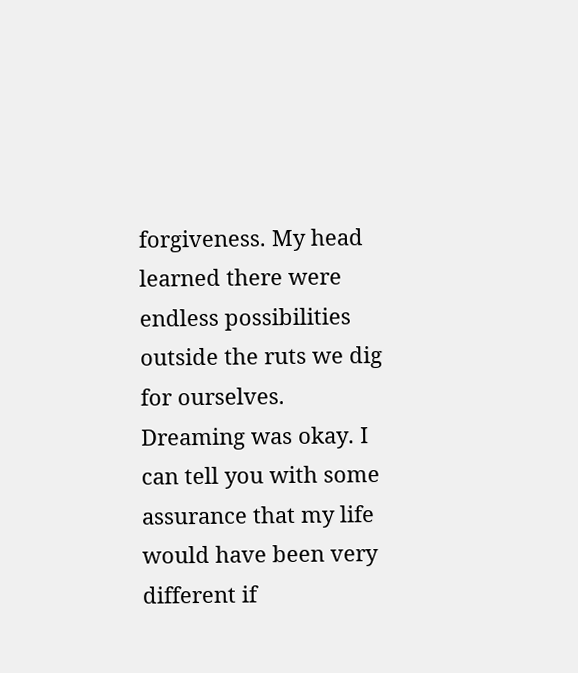forgiveness. My head learned there were endless possibilities outside the ruts we dig for ourselves. Dreaming was okay. I can tell you with some assurance that my life would have been very different if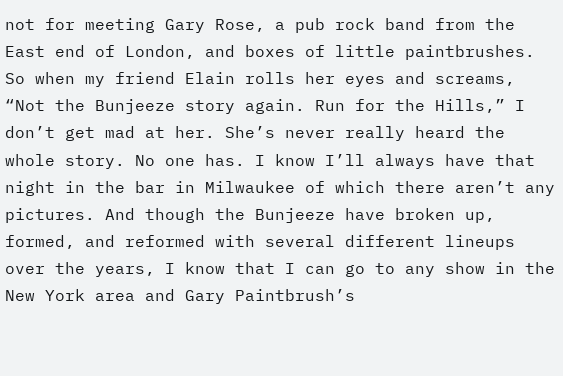not for meeting Gary Rose, a pub rock band from the East end of London, and boxes of little paintbrushes.
So when my friend Elain rolls her eyes and screams, “Not the Bunjeeze story again. Run for the Hills,” I don’t get mad at her. She’s never really heard the whole story. No one has. I know I’ll always have that night in the bar in Milwaukee of which there aren’t any pictures. And though the Bunjeeze have broken up, formed, and reformed with several different lineups over the years, I know that I can go to any show in the New York area and Gary Paintbrush’s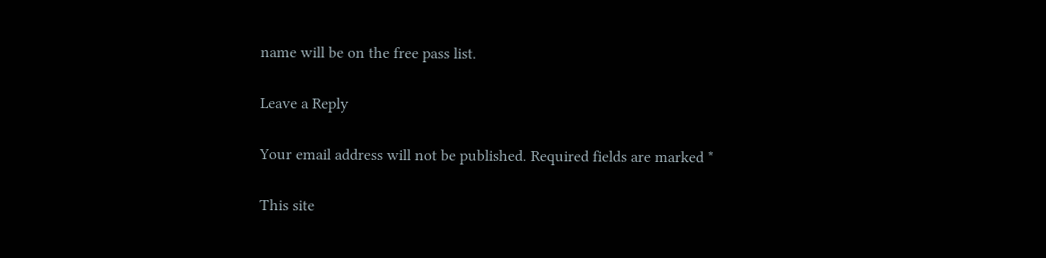name will be on the free pass list.

Leave a Reply

Your email address will not be published. Required fields are marked *

This site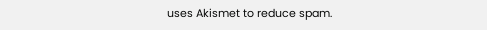uses Akismet to reduce spam.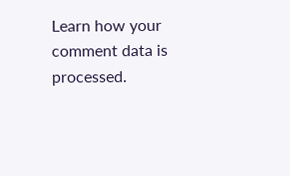Learn how your comment data is processed.